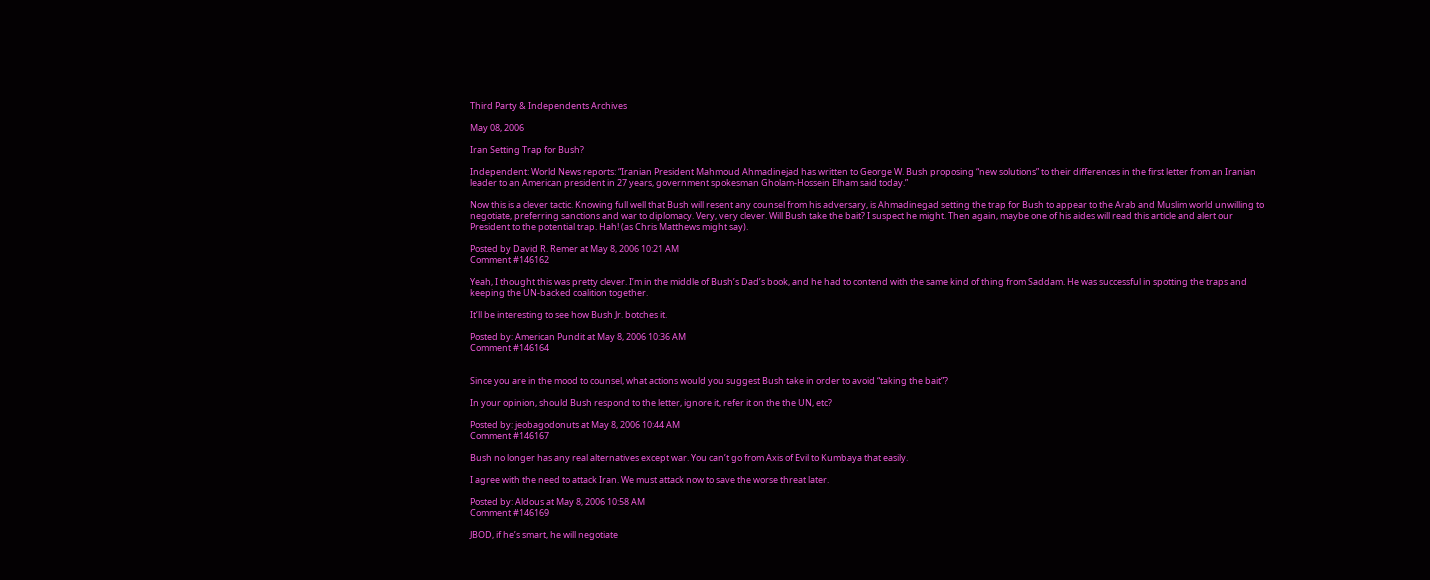Third Party & Independents Archives

May 08, 2006

Iran Setting Trap for Bush?

Independent: World News reports: “Iranian President Mahmoud Ahmadinejad has written to George W. Bush proposing “new solutions” to their differences in the first letter from an Iranian leader to an American president in 27 years, government spokesman Gholam-Hossein Elham said today.”

Now this is a clever tactic. Knowing full well that Bush will resent any counsel from his adversary, is Ahmadinegad setting the trap for Bush to appear to the Arab and Muslim world unwilling to negotiate, preferring sanctions and war to diplomacy. Very, very clever. Will Bush take the bait? I suspect he might. Then again, maybe one of his aides will read this article and alert our President to the potential trap. Hah! (as Chris Matthews might say).

Posted by David R. Remer at May 8, 2006 10:21 AM
Comment #146162

Yeah, I thought this was pretty clever. I’m in the middle of Bush’s Dad’s book, and he had to contend with the same kind of thing from Saddam. He was successful in spotting the traps and keeping the UN-backed coalition together.

It’ll be interesting to see how Bush Jr. botches it.

Posted by: American Pundit at May 8, 2006 10:36 AM
Comment #146164


Since you are in the mood to counsel, what actions would you suggest Bush take in order to avoid “taking the bait”?

In your opinion, should Bush respond to the letter, ignore it, refer it on the the UN, etc?

Posted by: jeobagodonuts at May 8, 2006 10:44 AM
Comment #146167

Bush no longer has any real alternatives except war. You can’t go from Axis of Evil to Kumbaya that easily.

I agree with the need to attack Iran. We must attack now to save the worse threat later.

Posted by: Aldous at May 8, 2006 10:58 AM
Comment #146169

JBOD, if he’s smart, he will negotiate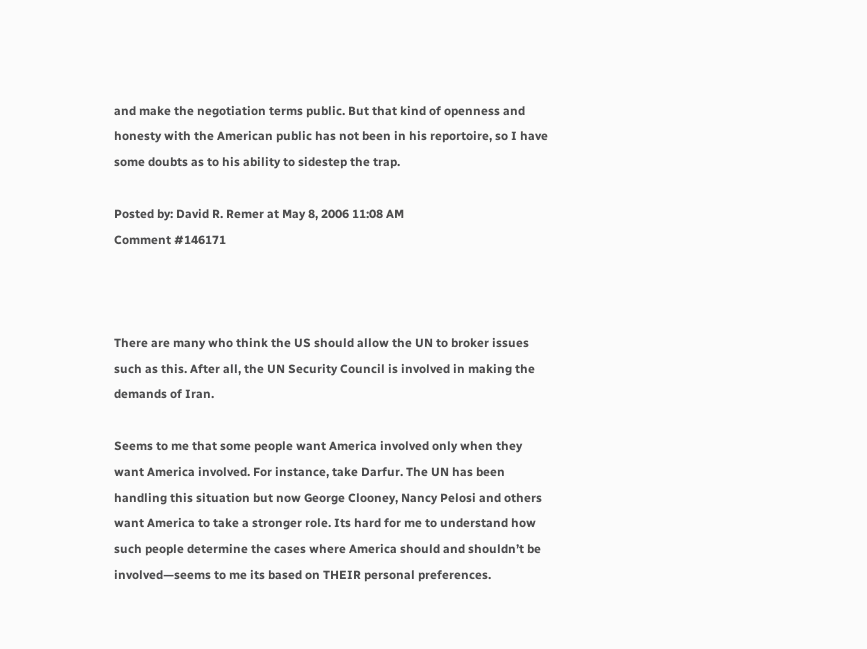and make the negotiation terms public. But that kind of openness and honesty with the American public has not been in his reportoire, so I have some doubts as to his ability to sidestep the trap.

Posted by: David R. Remer at May 8, 2006 11:08 AM
Comment #146171



There are many who think the US should allow the UN to broker issues such as this. After all, the UN Security Council is involved in making the demands of Iran.

Seems to me that some people want America involved only when they want America involved. For instance, take Darfur. The UN has been handling this situation but now George Clooney, Nancy Pelosi and others want America to take a stronger role. Its hard for me to understand how such people determine the cases where America should and shouldn’t be involved—seems to me its based on THEIR personal preferences.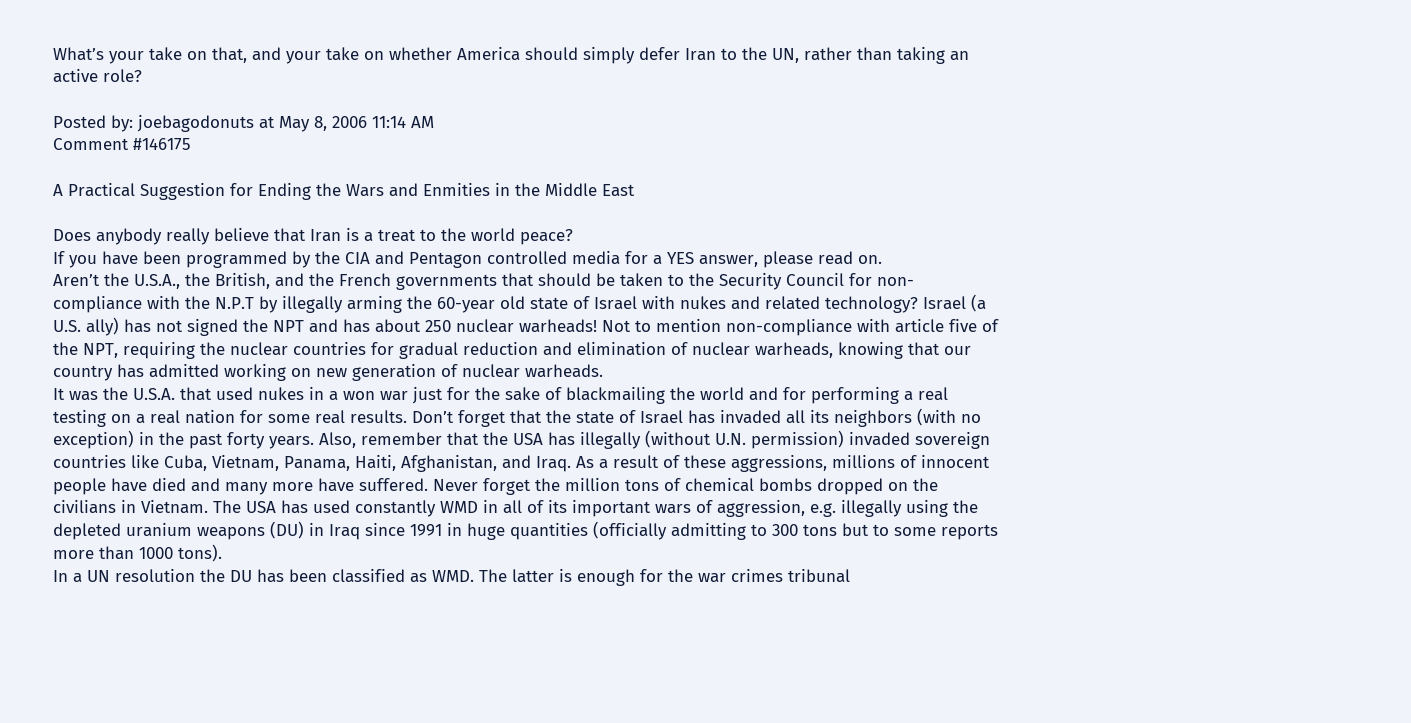What’s your take on that, and your take on whether America should simply defer Iran to the UN, rather than taking an active role?

Posted by: joebagodonuts at May 8, 2006 11:14 AM
Comment #146175

A Practical Suggestion for Ending the Wars and Enmities in the Middle East

Does anybody really believe that Iran is a treat to the world peace?
If you have been programmed by the CIA and Pentagon controlled media for a YES answer, please read on.
Aren’t the U.S.A., the British, and the French governments that should be taken to the Security Council for non-compliance with the N.P.T by illegally arming the 60-year old state of Israel with nukes and related technology? Israel (a U.S. ally) has not signed the NPT and has about 250 nuclear warheads! Not to mention non-compliance with article five of the NPT, requiring the nuclear countries for gradual reduction and elimination of nuclear warheads, knowing that our country has admitted working on new generation of nuclear warheads.
It was the U.S.A. that used nukes in a won war just for the sake of blackmailing the world and for performing a real testing on a real nation for some real results. Don’t forget that the state of Israel has invaded all its neighbors (with no exception) in the past forty years. Also, remember that the USA has illegally (without U.N. permission) invaded sovereign countries like Cuba, Vietnam, Panama, Haiti, Afghanistan, and Iraq. As a result of these aggressions, millions of innocent people have died and many more have suffered. Never forget the million tons of chemical bombs dropped on the civilians in Vietnam. The USA has used constantly WMD in all of its important wars of aggression, e.g. illegally using the depleted uranium weapons (DU) in Iraq since 1991 in huge quantities (officially admitting to 300 tons but to some reports more than 1000 tons).
In a UN resolution the DU has been classified as WMD. The latter is enough for the war crimes tribunal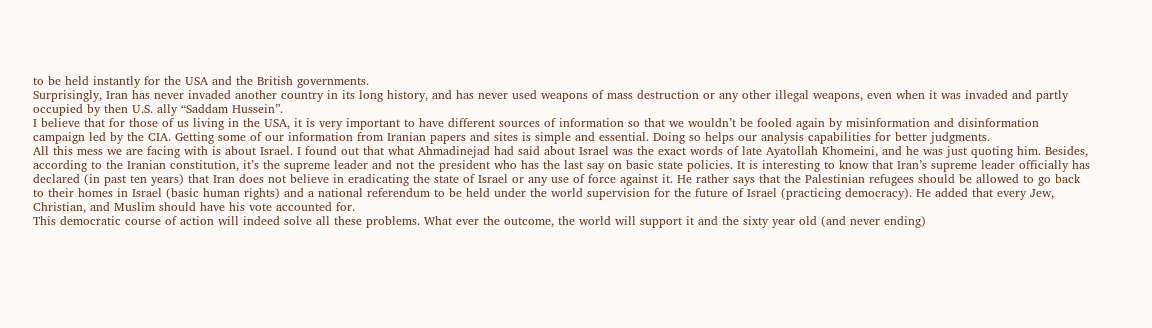to be held instantly for the USA and the British governments.
Surprisingly, Iran has never invaded another country in its long history, and has never used weapons of mass destruction or any other illegal weapons, even when it was invaded and partly occupied by then U.S. ally “Saddam Hussein”.
I believe that for those of us living in the USA, it is very important to have different sources of information so that we wouldn’t be fooled again by misinformation and disinformation campaign led by the CIA. Getting some of our information from Iranian papers and sites is simple and essential. Doing so helps our analysis capabilities for better judgments.
All this mess we are facing with is about Israel. I found out that what Ahmadinejad had said about Israel was the exact words of late Ayatollah Khomeini, and he was just quoting him. Besides, according to the Iranian constitution, it’s the supreme leader and not the president who has the last say on basic state policies. It is interesting to know that Iran’s supreme leader officially has declared (in past ten years) that Iran does not believe in eradicating the state of Israel or any use of force against it. He rather says that the Palestinian refugees should be allowed to go back to their homes in Israel (basic human rights) and a national referendum to be held under the world supervision for the future of Israel (practicing democracy). He added that every Jew, Christian, and Muslim should have his vote accounted for.
This democratic course of action will indeed solve all these problems. What ever the outcome, the world will support it and the sixty year old (and never ending)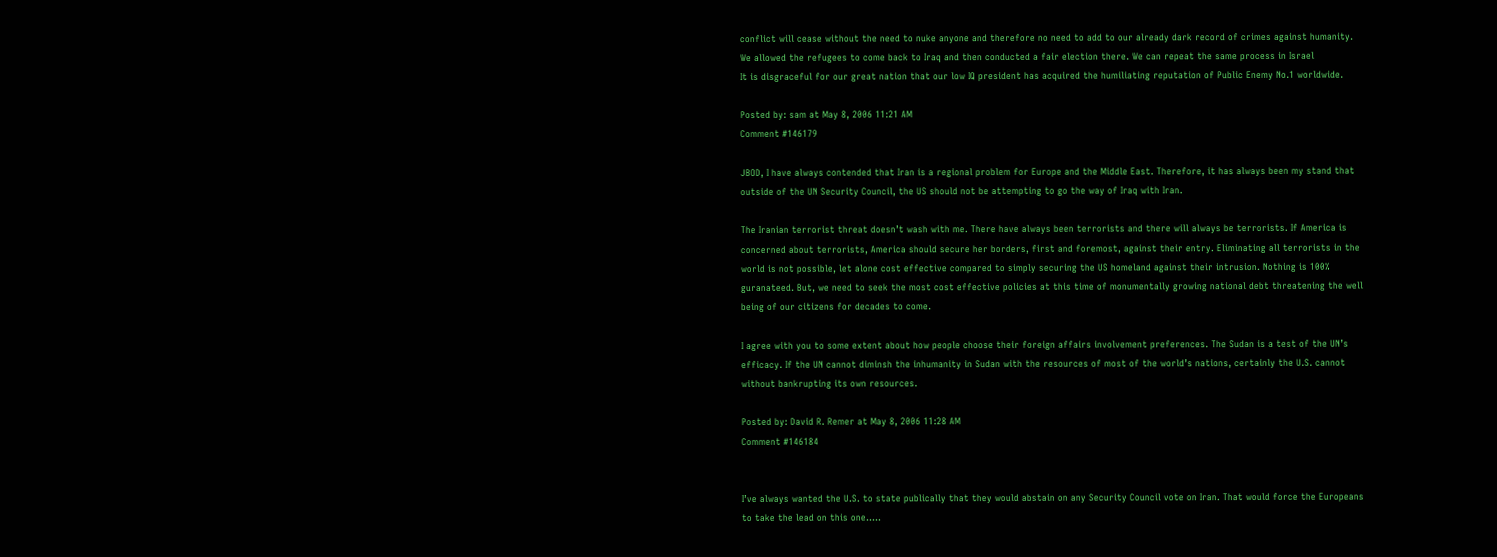conflict will cease without the need to nuke anyone and therefore no need to add to our already dark record of crimes against humanity.
We allowed the refugees to come back to Iraq and then conducted a fair election there. We can repeat the same process in Israel
It is disgraceful for our great nation that our low IQ president has acquired the humiliating reputation of Public Enemy No.1 worldwide.

Posted by: sam at May 8, 2006 11:21 AM
Comment #146179

JBOD, I have always contended that Iran is a regional problem for Europe and the Middle East. Therefore, it has always been my stand that outside of the UN Security Council, the US should not be attempting to go the way of Iraq with Iran.

The Iranian terrorist threat doesn’t wash with me. There have always been terrorists and there will always be terrorists. If America is concerned about terrorists, America should secure her borders, first and foremost, against their entry. Eliminating all terrorists in the world is not possible, let alone cost effective compared to simply securing the US homeland against their intrusion. Nothing is 100% guranateed. But, we need to seek the most cost effective policies at this time of monumentally growing national debt threatening the well being of our citizens for decades to come.

I agree with you to some extent about how people choose their foreign affairs involvement preferences. The Sudan is a test of the UN’s efficacy. If the UN cannot diminsh the inhumanity in Sudan with the resources of most of the world’s nations, certainly the U.S. cannot without bankrupting its own resources.

Posted by: David R. Remer at May 8, 2006 11:28 AM
Comment #146184


I’ve always wanted the U.S. to state publically that they would abstain on any Security Council vote on Iran. That would force the Europeans to take the lead on this one…..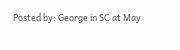Posted by: George in SC at May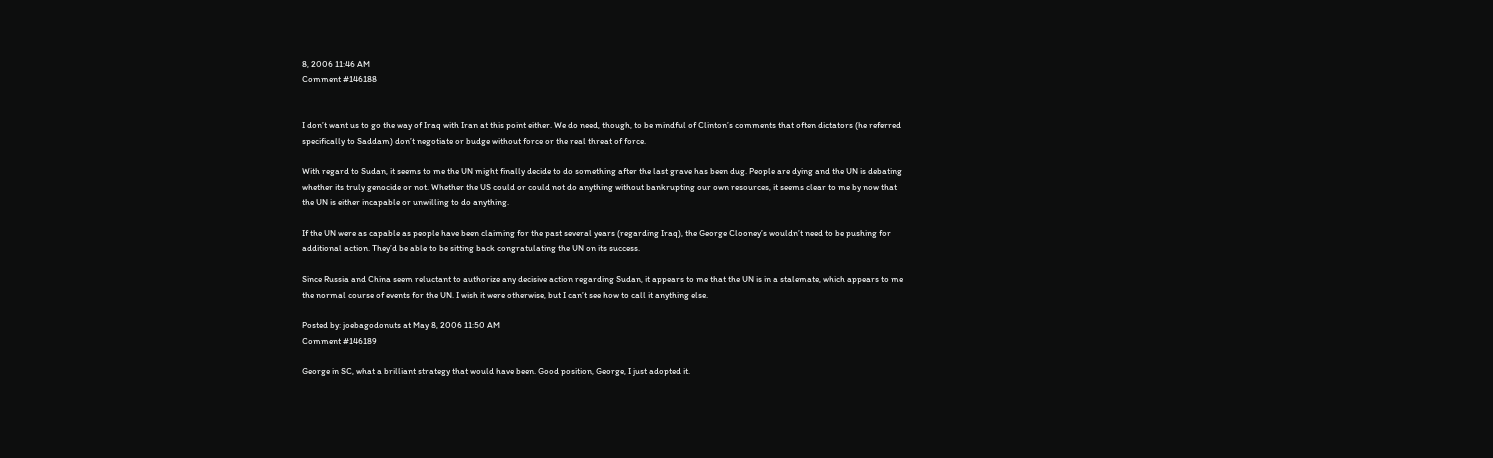8, 2006 11:46 AM
Comment #146188


I don’t want us to go the way of Iraq with Iran at this point either. We do need, though, to be mindful of Clinton’s comments that often dictators (he referred specifically to Saddam) don’t negotiate or budge without force or the real threat of force.

With regard to Sudan, it seems to me the UN might finally decide to do something after the last grave has been dug. People are dying and the UN is debating whether its truly genocide or not. Whether the US could or could not do anything without bankrupting our own resources, it seems clear to me by now that the UN is either incapable or unwilling to do anything.

If the UN were as capable as people have been claiming for the past several years (regarding Iraq), the George Clooney’s wouldn’t need to be pushing for additional action. They’d be able to be sitting back congratulating the UN on its success.

Since Russia and China seem reluctant to authorize any decisive action regarding Sudan, it appears to me that the UN is in a stalemate, which appears to me the normal course of events for the UN. I wish it were otherwise, but I can’t see how to call it anything else.

Posted by: joebagodonuts at May 8, 2006 11:50 AM
Comment #146189

George in SC, what a brilliant strategy that would have been. Good position, George, I just adopted it.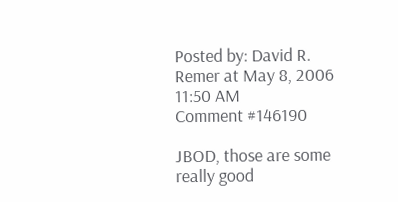Posted by: David R. Remer at May 8, 2006 11:50 AM
Comment #146190

JBOD, those are some really good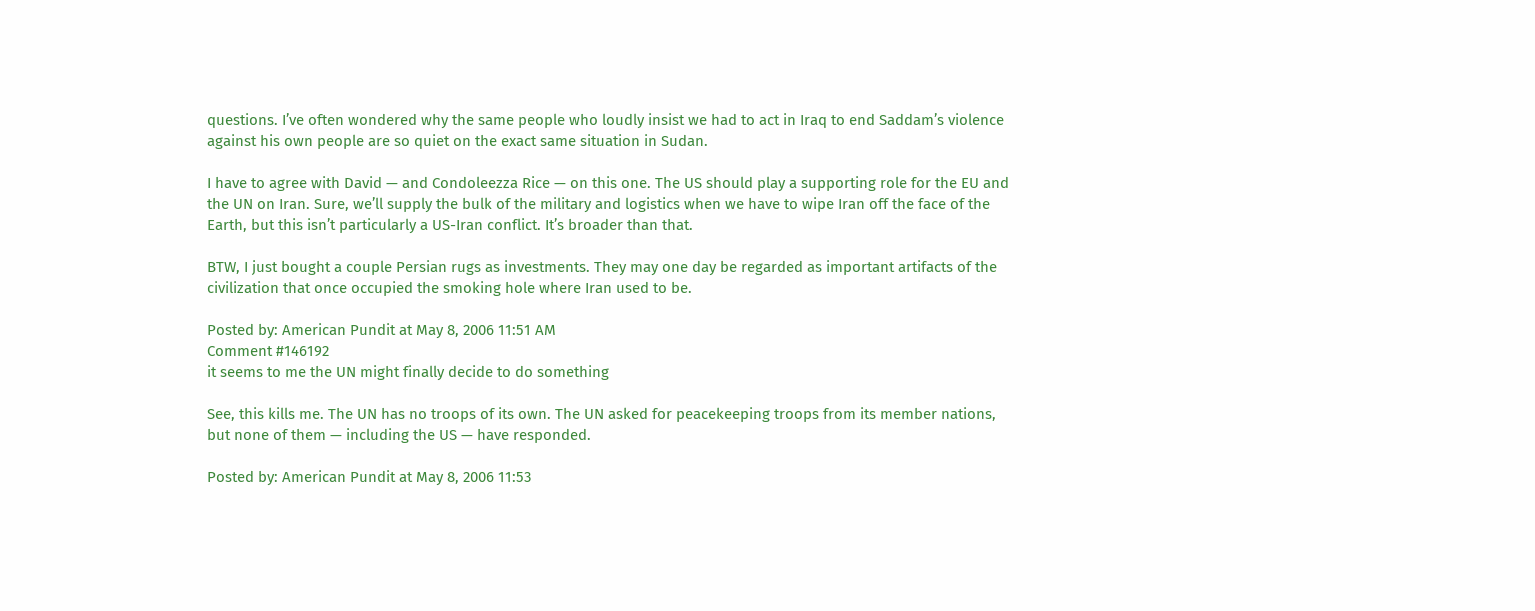questions. I’ve often wondered why the same people who loudly insist we had to act in Iraq to end Saddam’s violence against his own people are so quiet on the exact same situation in Sudan.

I have to agree with David — and Condoleezza Rice — on this one. The US should play a supporting role for the EU and the UN on Iran. Sure, we’ll supply the bulk of the military and logistics when we have to wipe Iran off the face of the Earth, but this isn’t particularly a US-Iran conflict. It’s broader than that.

BTW, I just bought a couple Persian rugs as investments. They may one day be regarded as important artifacts of the civilization that once occupied the smoking hole where Iran used to be.

Posted by: American Pundit at May 8, 2006 11:51 AM
Comment #146192
it seems to me the UN might finally decide to do something

See, this kills me. The UN has no troops of its own. The UN asked for peacekeeping troops from its member nations, but none of them — including the US — have responded.

Posted by: American Pundit at May 8, 2006 11:53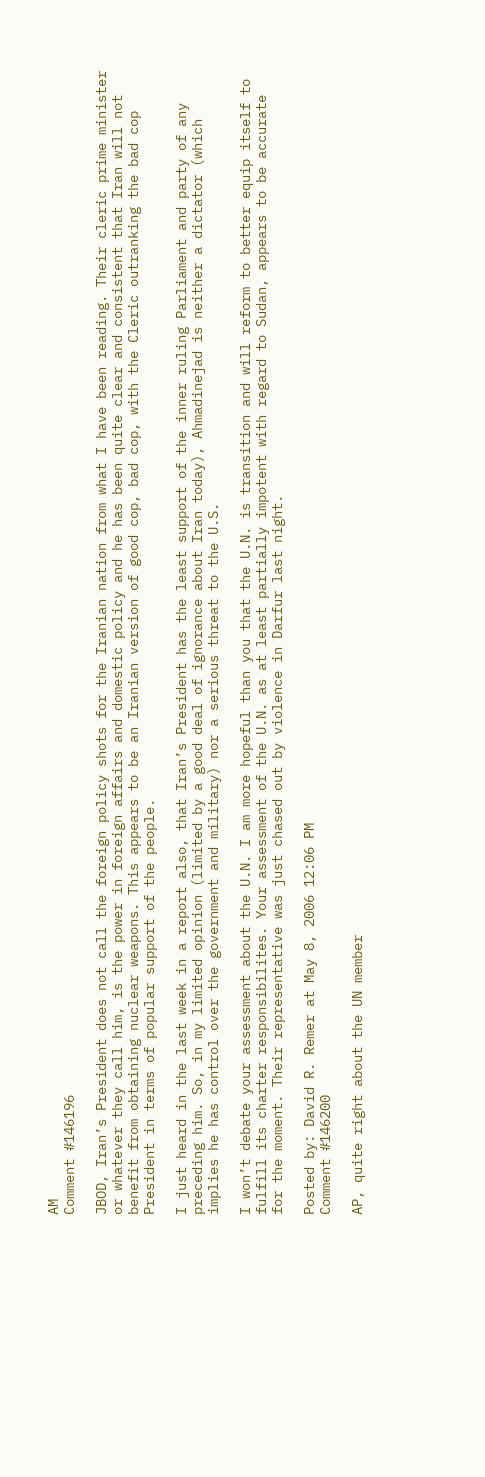AM
Comment #146196

JBOD, Iran’s President does not call the foreign policy shots for the Iranian nation from what I have been reading. Their cleric prime minister or whatever they call him, is the power in foreign affairs and domestic policy and he has been quite clear and consistent that Iran will not benefit from obtaining nuclear weapons. This appears to be an Iranian version of good cop, bad cop, with the Cleric outranking the bad cop President in terms of popular support of the people.

I just heard in the last week in a report also, that Iran’s President has the least support of the inner ruling Parliament and party of any preceding him. So, in my limited opinion (limited by a good deal of ignorance about Iran today), Ahmadinejad is neither a dictator (which implies he has control over the government and military) nor a serious threat to the U.S.

I won’t debate your assessment about the U.N. I am more hopeful than you that the U.N. is transition and will reform to better equip itself to fulfill its charter responsibilites. Your assessment of the U.N. as at least partially impotent with regard to Sudan, appears to be accurate for the moment. Their representative was just chased out by violence in Darfur last night.

Posted by: David R. Remer at May 8, 2006 12:06 PM
Comment #146200

AP, quite right about the UN member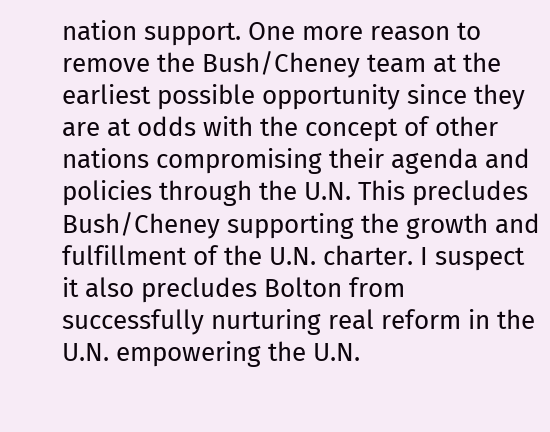nation support. One more reason to remove the Bush/Cheney team at the earliest possible opportunity since they are at odds with the concept of other nations compromising their agenda and policies through the U.N. This precludes Bush/Cheney supporting the growth and fulfillment of the U.N. charter. I suspect it also precludes Bolton from successfully nurturing real reform in the U.N. empowering the U.N.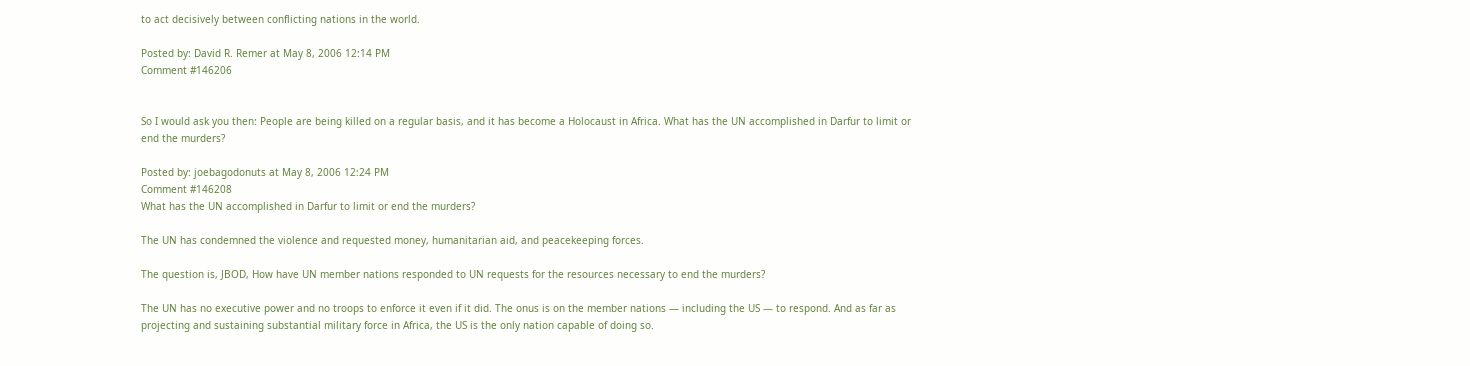to act decisively between conflicting nations in the world.

Posted by: David R. Remer at May 8, 2006 12:14 PM
Comment #146206


So I would ask you then: People are being killed on a regular basis, and it has become a Holocaust in Africa. What has the UN accomplished in Darfur to limit or end the murders?

Posted by: joebagodonuts at May 8, 2006 12:24 PM
Comment #146208
What has the UN accomplished in Darfur to limit or end the murders?

The UN has condemned the violence and requested money, humanitarian aid, and peacekeeping forces.

The question is, JBOD, How have UN member nations responded to UN requests for the resources necessary to end the murders?

The UN has no executive power and no troops to enforce it even if it did. The onus is on the member nations — including the US — to respond. And as far as projecting and sustaining substantial military force in Africa, the US is the only nation capable of doing so.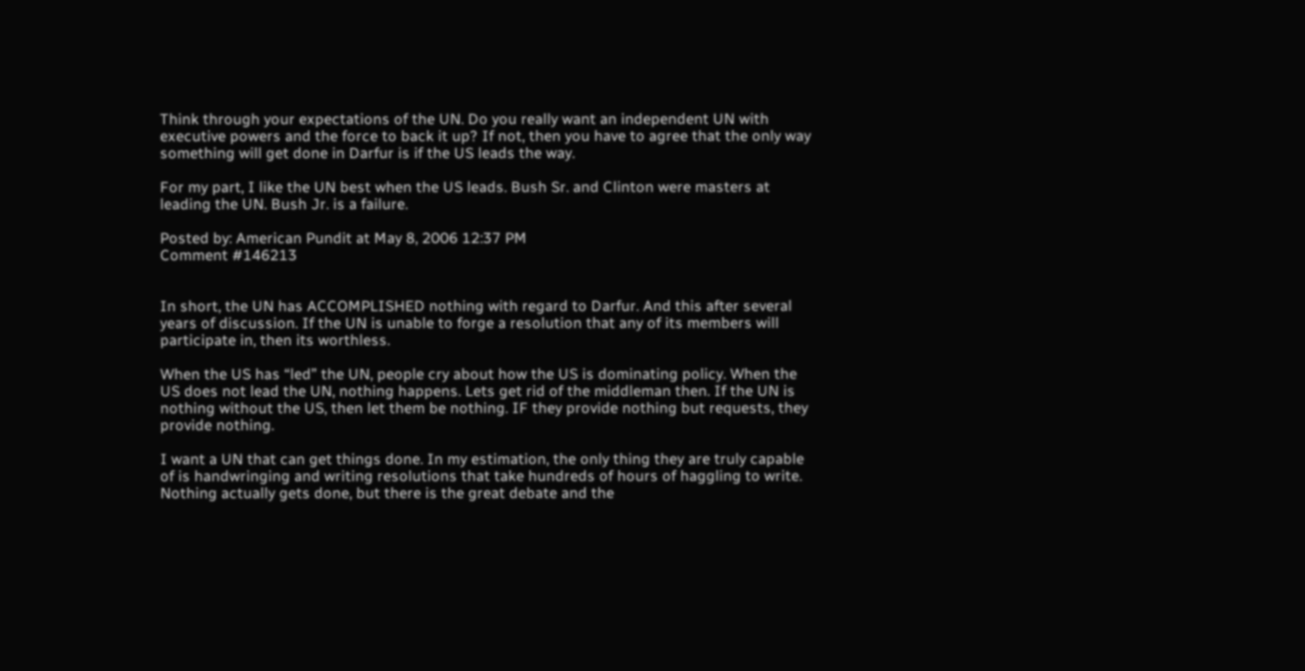Think through your expectations of the UN. Do you really want an independent UN with executive powers and the force to back it up? If not, then you have to agree that the only way something will get done in Darfur is if the US leads the way.

For my part, I like the UN best when the US leads. Bush Sr. and Clinton were masters at leading the UN. Bush Jr. is a failure.

Posted by: American Pundit at May 8, 2006 12:37 PM
Comment #146213


In short, the UN has ACCOMPLISHED nothing with regard to Darfur. And this after several years of discussion. If the UN is unable to forge a resolution that any of its members will participate in, then its worthless.

When the US has “led” the UN, people cry about how the US is dominating policy. When the US does not lead the UN, nothing happens. Lets get rid of the middleman then. If the UN is nothing without the US, then let them be nothing. IF they provide nothing but requests, they provide nothing.

I want a UN that can get things done. In my estimation, the only thing they are truly capable of is handwringing and writing resolutions that take hundreds of hours of haggling to write. Nothing actually gets done, but there is the great debate and the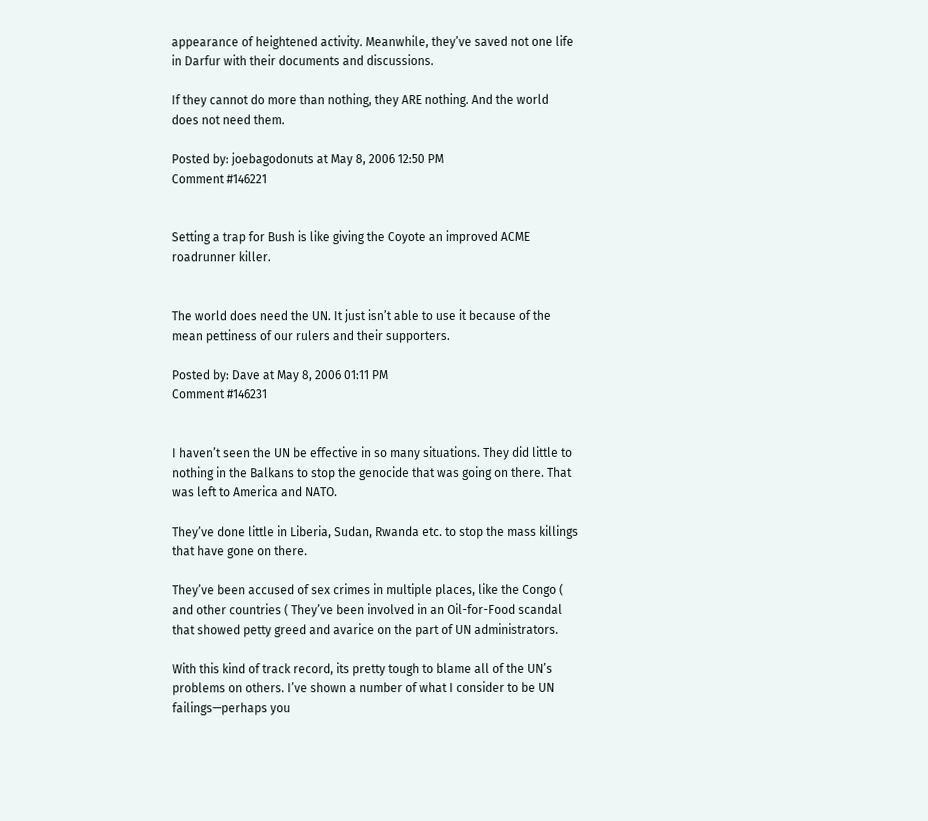appearance of heightened activity. Meanwhile, they’ve saved not one life in Darfur with their documents and discussions.

If they cannot do more than nothing, they ARE nothing. And the world does not need them.

Posted by: joebagodonuts at May 8, 2006 12:50 PM
Comment #146221


Setting a trap for Bush is like giving the Coyote an improved ACME roadrunner killer.


The world does need the UN. It just isn’t able to use it because of the mean pettiness of our rulers and their supporters.

Posted by: Dave at May 8, 2006 01:11 PM
Comment #146231


I haven’t seen the UN be effective in so many situations. They did little to nothing in the Balkans to stop the genocide that was going on there. That was left to America and NATO.

They’ve done little in Liberia, Sudan, Rwanda etc. to stop the mass killings that have gone on there.

They’ve been accused of sex crimes in multiple places, like the Congo ( and other countries ( They’ve been involved in an Oil-for-Food scandal that showed petty greed and avarice on the part of UN administrators.

With this kind of track record, its pretty tough to blame all of the UN’s problems on others. I’ve shown a number of what I consider to be UN failings—perhaps you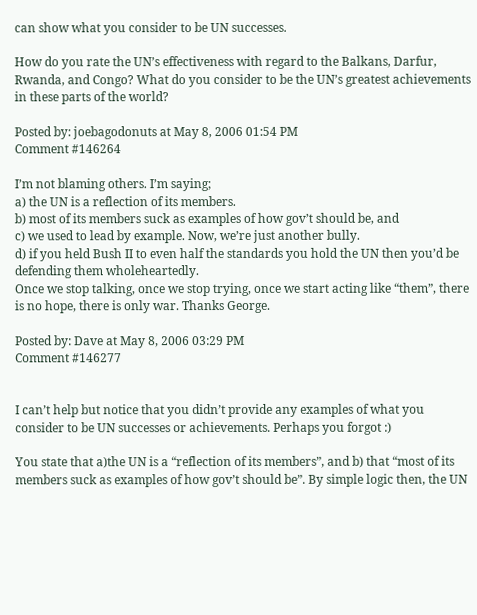can show what you consider to be UN successes.

How do you rate the UN’s effectiveness with regard to the Balkans, Darfur, Rwanda, and Congo? What do you consider to be the UN’s greatest achievements in these parts of the world?

Posted by: joebagodonuts at May 8, 2006 01:54 PM
Comment #146264

I’m not blaming others. I’m saying;
a) the UN is a reflection of its members.
b) most of its members suck as examples of how gov’t should be, and
c) we used to lead by example. Now, we’re just another bully.
d) if you held Bush II to even half the standards you hold the UN then you’d be defending them wholeheartedly.
Once we stop talking, once we stop trying, once we start acting like “them”, there is no hope, there is only war. Thanks George.

Posted by: Dave at May 8, 2006 03:29 PM
Comment #146277


I can’t help but notice that you didn’t provide any examples of what you consider to be UN successes or achievements. Perhaps you forgot :)

You state that a)the UN is a “reflection of its members”, and b) that “most of its members suck as examples of how gov’t should be”. By simple logic then, the UN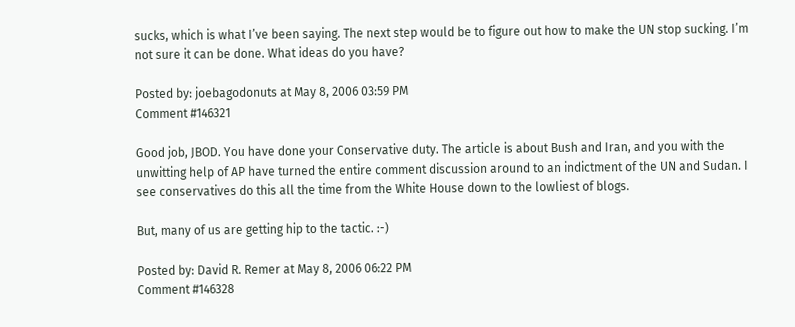sucks, which is what I’ve been saying. The next step would be to figure out how to make the UN stop sucking. I’m not sure it can be done. What ideas do you have?

Posted by: joebagodonuts at May 8, 2006 03:59 PM
Comment #146321

Good job, JBOD. You have done your Conservative duty. The article is about Bush and Iran, and you with the unwitting help of AP have turned the entire comment discussion around to an indictment of the UN and Sudan. I see conservatives do this all the time from the White House down to the lowliest of blogs.

But, many of us are getting hip to the tactic. :-)

Posted by: David R. Remer at May 8, 2006 06:22 PM
Comment #146328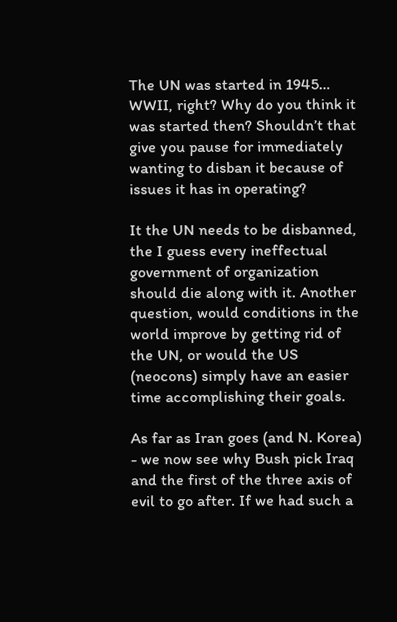The UN was started in 1945… WWII, right? Why do you think it was started then? Shouldn’t that give you pause for immediately wanting to disban it because of issues it has in operating?

It the UN needs to be disbanned, the I guess every ineffectual government of organization should die along with it. Another question, would conditions in the world improve by getting rid of the UN, or would the US (neocons) simply have an easier time accomplishing their goals.

As far as Iran goes (and N. Korea) - we now see why Bush pick Iraq and the first of the three axis of evil to go after. If we had such a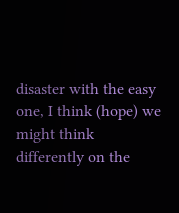disaster with the easy one, I think (hope) we might think differently on the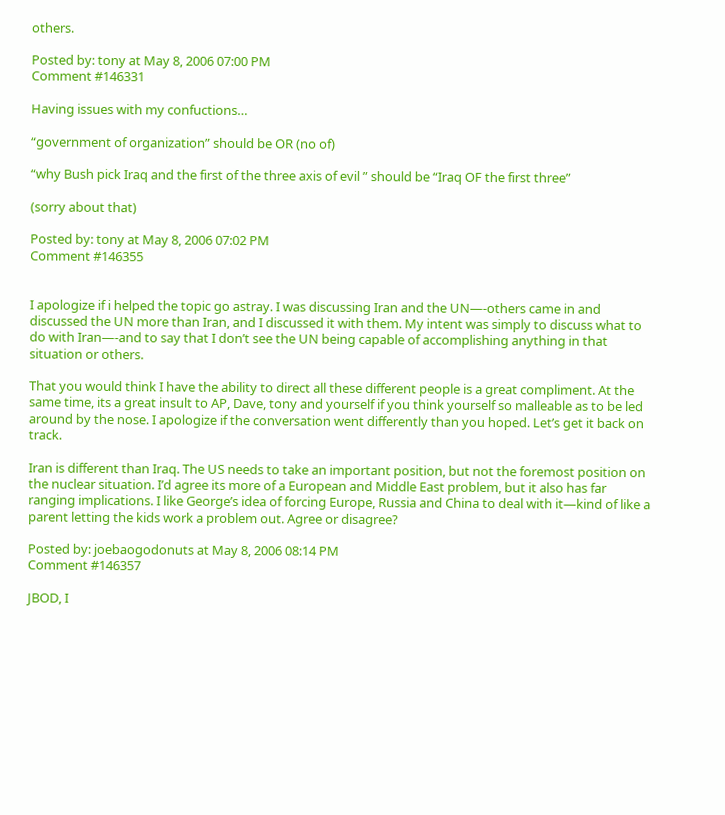others.

Posted by: tony at May 8, 2006 07:00 PM
Comment #146331

Having issues with my confuctions…

“government of organization” should be OR (no of)

“why Bush pick Iraq and the first of the three axis of evil ” should be “Iraq OF the first three”

(sorry about that)

Posted by: tony at May 8, 2006 07:02 PM
Comment #146355


I apologize if i helped the topic go astray. I was discussing Iran and the UN—-others came in and discussed the UN more than Iran, and I discussed it with them. My intent was simply to discuss what to do with Iran—-and to say that I don’t see the UN being capable of accomplishing anything in that situation or others.

That you would think I have the ability to direct all these different people is a great compliment. At the same time, its a great insult to AP, Dave, tony and yourself if you think yourself so malleable as to be led around by the nose. I apologize if the conversation went differently than you hoped. Let’s get it back on track.

Iran is different than Iraq. The US needs to take an important position, but not the foremost position on the nuclear situation. I’d agree its more of a European and Middle East problem, but it also has far ranging implications. I like George’s idea of forcing Europe, Russia and China to deal with it—kind of like a parent letting the kids work a problem out. Agree or disagree?

Posted by: joebaogodonuts at May 8, 2006 08:14 PM
Comment #146357

JBOD, I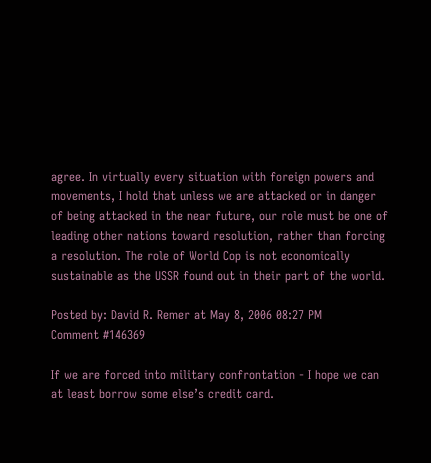agree. In virtually every situation with foreign powers and movements, I hold that unless we are attacked or in danger of being attacked in the near future, our role must be one of leading other nations toward resolution, rather than forcing a resolution. The role of World Cop is not economically sustainable as the USSR found out in their part of the world.

Posted by: David R. Remer at May 8, 2006 08:27 PM
Comment #146369

If we are forced into military confrontation - I hope we can at least borrow some else’s credit card.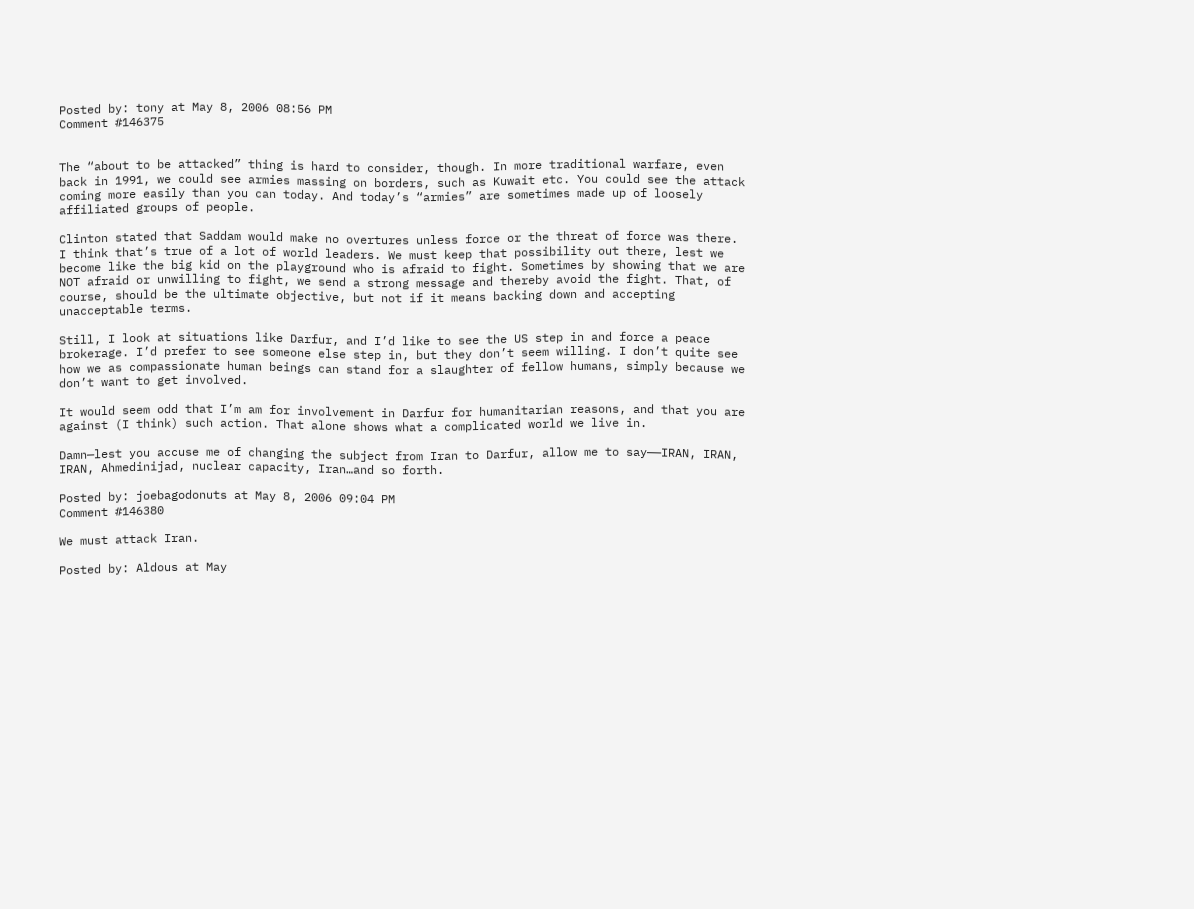Posted by: tony at May 8, 2006 08:56 PM
Comment #146375


The “about to be attacked” thing is hard to consider, though. In more traditional warfare, even back in 1991, we could see armies massing on borders, such as Kuwait etc. You could see the attack coming more easily than you can today. And today’s “armies” are sometimes made up of loosely affiliated groups of people.

Clinton stated that Saddam would make no overtures unless force or the threat of force was there. I think that’s true of a lot of world leaders. We must keep that possibility out there, lest we become like the big kid on the playground who is afraid to fight. Sometimes by showing that we are NOT afraid or unwilling to fight, we send a strong message and thereby avoid the fight. That, of course, should be the ultimate objective, but not if it means backing down and accepting unacceptable terms.

Still, I look at situations like Darfur, and I’d like to see the US step in and force a peace brokerage. I’d prefer to see someone else step in, but they don’t seem willing. I don’t quite see how we as compassionate human beings can stand for a slaughter of fellow humans, simply because we don’t want to get involved.

It would seem odd that I’m am for involvement in Darfur for humanitarian reasons, and that you are against (I think) such action. That alone shows what a complicated world we live in.

Damn—lest you accuse me of changing the subject from Iran to Darfur, allow me to say——IRAN, IRAN, IRAN, Ahmedinijad, nuclear capacity, Iran…and so forth.

Posted by: joebagodonuts at May 8, 2006 09:04 PM
Comment #146380

We must attack Iran.

Posted by: Aldous at May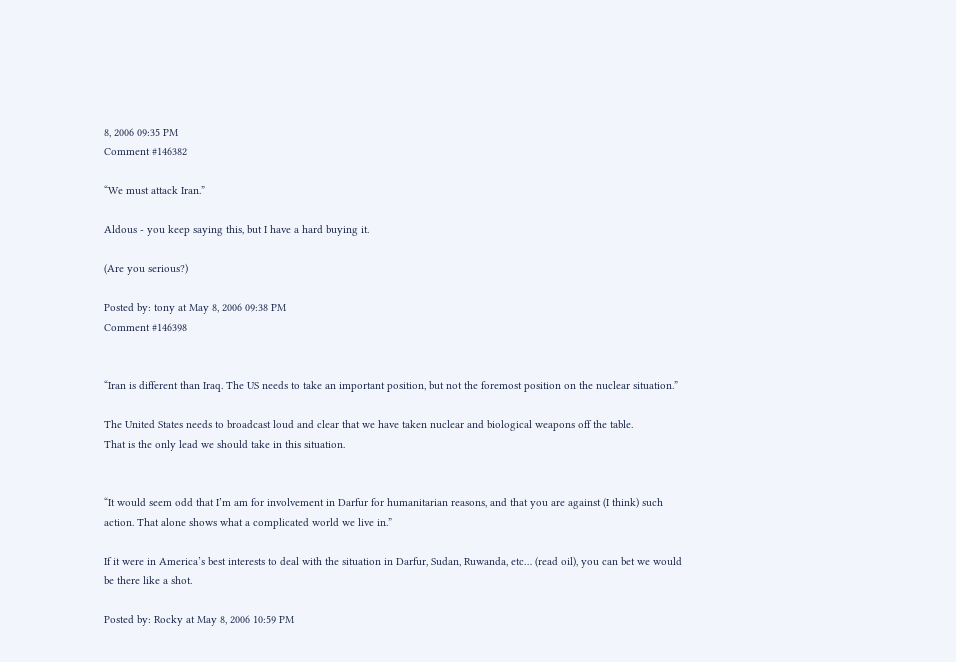8, 2006 09:35 PM
Comment #146382

“We must attack Iran.”

Aldous - you keep saying this, but I have a hard buying it.

(Are you serious?)

Posted by: tony at May 8, 2006 09:38 PM
Comment #146398


“Iran is different than Iraq. The US needs to take an important position, but not the foremost position on the nuclear situation.”

The United States needs to broadcast loud and clear that we have taken nuclear and biological weapons off the table.
That is the only lead we should take in this situation.


“It would seem odd that I’m am for involvement in Darfur for humanitarian reasons, and that you are against (I think) such action. That alone shows what a complicated world we live in.”

If it were in America’s best interests to deal with the situation in Darfur, Sudan, Ruwanda, etc… (read oil), you can bet we would be there like a shot.

Posted by: Rocky at May 8, 2006 10:59 PM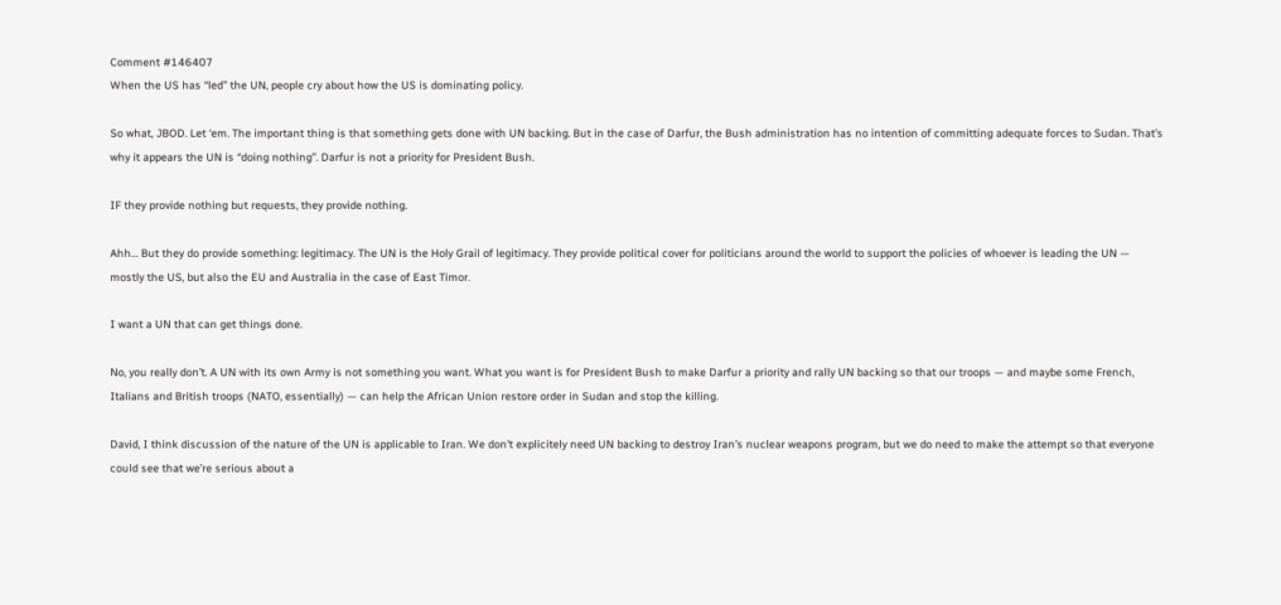Comment #146407
When the US has “led” the UN, people cry about how the US is dominating policy.

So what, JBOD. Let ‘em. The important thing is that something gets done with UN backing. But in the case of Darfur, the Bush administration has no intention of committing adequate forces to Sudan. That’s why it appears the UN is “doing nothing”. Darfur is not a priority for President Bush.

IF they provide nothing but requests, they provide nothing.

Ahh… But they do provide something: legitimacy. The UN is the Holy Grail of legitimacy. They provide political cover for politicians around the world to support the policies of whoever is leading the UN — mostly the US, but also the EU and Australia in the case of East Timor.

I want a UN that can get things done.

No, you really don’t. A UN with its own Army is not something you want. What you want is for President Bush to make Darfur a priority and rally UN backing so that our troops — and maybe some French, Italians and British troops (NATO, essentially) — can help the African Union restore order in Sudan and stop the killing.

David, I think discussion of the nature of the UN is applicable to Iran. We don’t explicitely need UN backing to destroy Iran’s nuclear weapons program, but we do need to make the attempt so that everyone could see that we’re serious about a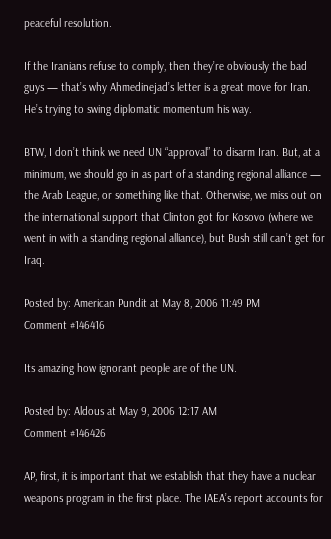peaceful resolution.

If the Iranians refuse to comply, then they’re obviously the bad guys — that’s why Ahmedinejad’s letter is a great move for Iran. He’s trying to swing diplomatic momentum his way.

BTW, I don’t think we need UN “approval” to disarm Iran. But, at a minimum, we should go in as part of a standing regional alliance — the Arab League, or something like that. Otherwise, we miss out on the international support that Clinton got for Kosovo (where we went in with a standing regional alliance), but Bush still can’t get for Iraq.

Posted by: American Pundit at May 8, 2006 11:49 PM
Comment #146416

Its amazing how ignorant people are of the UN.

Posted by: Aldous at May 9, 2006 12:17 AM
Comment #146426

AP, first, it is important that we establish that they have a nuclear weapons program in the first place. The IAEA’s report accounts for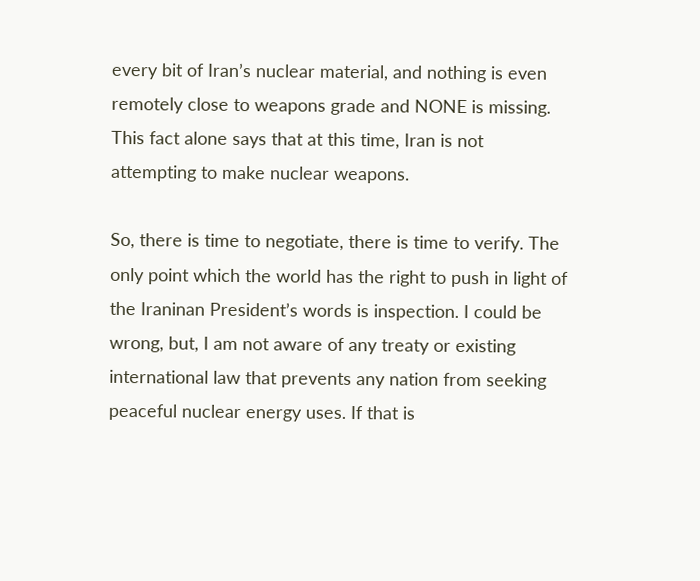every bit of Iran’s nuclear material, and nothing is even remotely close to weapons grade and NONE is missing. This fact alone says that at this time, Iran is not attempting to make nuclear weapons.

So, there is time to negotiate, there is time to verify. The only point which the world has the right to push in light of the Iraninan President’s words is inspection. I could be wrong, but, I am not aware of any treaty or existing international law that prevents any nation from seeking peaceful nuclear energy uses. If that is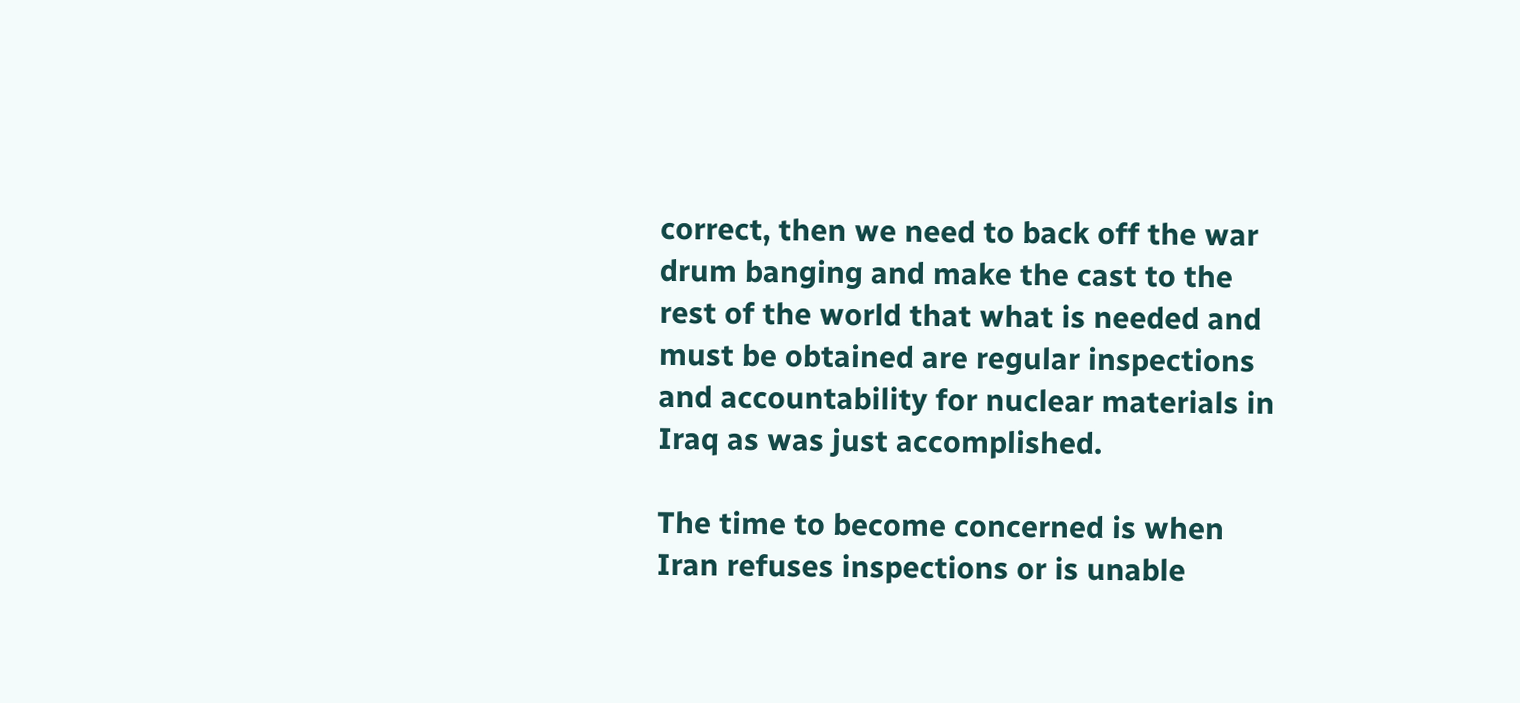correct, then we need to back off the war drum banging and make the cast to the rest of the world that what is needed and must be obtained are regular inspections and accountability for nuclear materials in Iraq as was just accomplished.

The time to become concerned is when Iran refuses inspections or is unable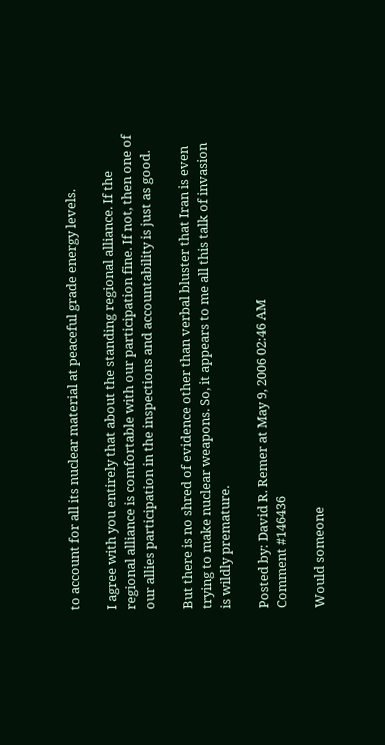to account for all its nuclear material at peaceful grade energy levels.

I agree with you entirely that about the standing regional alliance. If the regional alliance is comfortable with our participation fine. If not, then one of our allies participation in the inspections and accountability is just as good.

But there is no shred of evidence other than verbal bluster that Iran is even trying to make nuclear weapons. So, it appears to me all this talk of invasion is wildly premature.

Posted by: David R. Remer at May 9, 2006 02:46 AM
Comment #146436

Would someone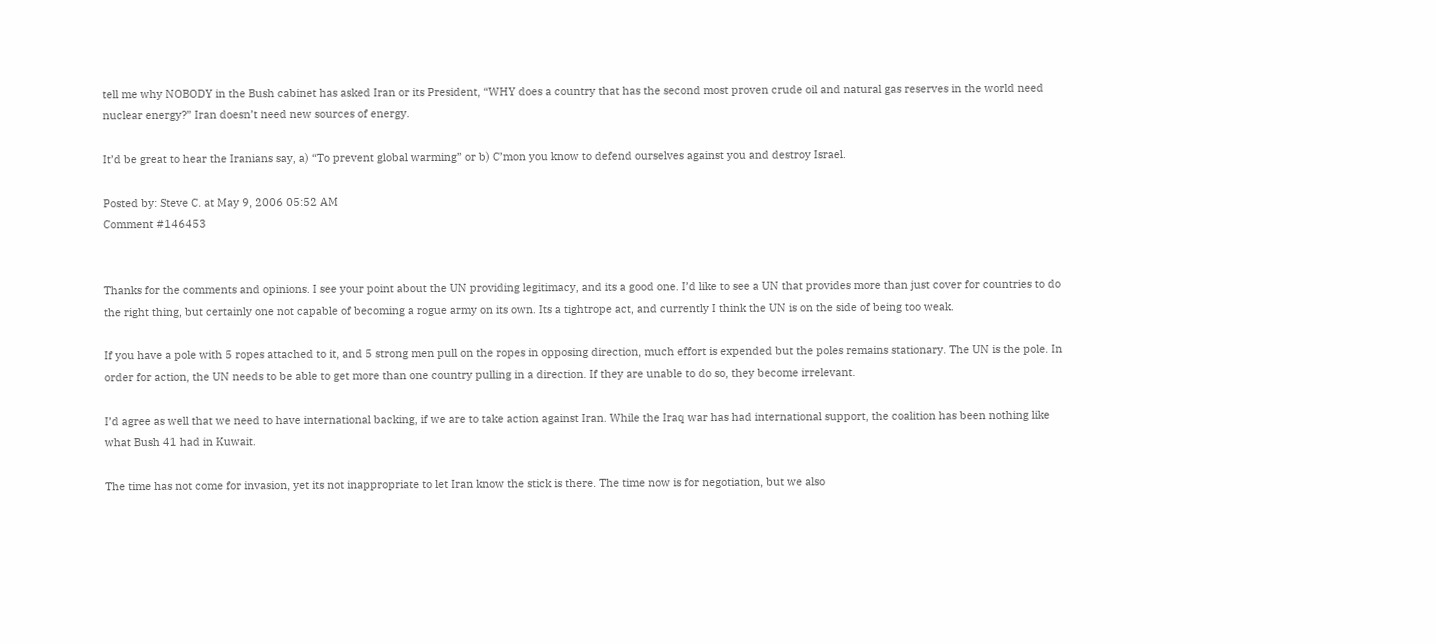tell me why NOBODY in the Bush cabinet has asked Iran or its President, “WHY does a country that has the second most proven crude oil and natural gas reserves in the world need nuclear energy?” Iran doesn’t need new sources of energy.

It’d be great to hear the Iranians say, a) “To prevent global warming” or b) C’mon you know to defend ourselves against you and destroy Israel.

Posted by: Steve C. at May 9, 2006 05:52 AM
Comment #146453


Thanks for the comments and opinions. I see your point about the UN providing legitimacy, and its a good one. I’d like to see a UN that provides more than just cover for countries to do the right thing, but certainly one not capable of becoming a rogue army on its own. Its a tightrope act, and currently I think the UN is on the side of being too weak.

If you have a pole with 5 ropes attached to it, and 5 strong men pull on the ropes in opposing direction, much effort is expended but the poles remains stationary. The UN is the pole. In order for action, the UN needs to be able to get more than one country pulling in a direction. If they are unable to do so, they become irrelevant.

I’d agree as well that we need to have international backing, if we are to take action against Iran. While the Iraq war has had international support, the coalition has been nothing like what Bush 41 had in Kuwait.

The time has not come for invasion, yet its not inappropriate to let Iran know the stick is there. The time now is for negotiation, but we also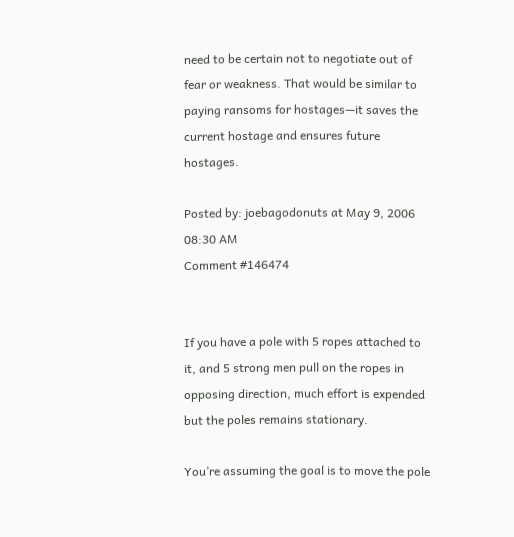need to be certain not to negotiate out of fear or weakness. That would be similar to paying ransoms for hostages—it saves the current hostage and ensures future hostages.

Posted by: joebagodonuts at May 9, 2006 08:30 AM
Comment #146474


If you have a pole with 5 ropes attached to it, and 5 strong men pull on the ropes in opposing direction, much effort is expended but the poles remains stationary.

You’re assuming the goal is to move the pole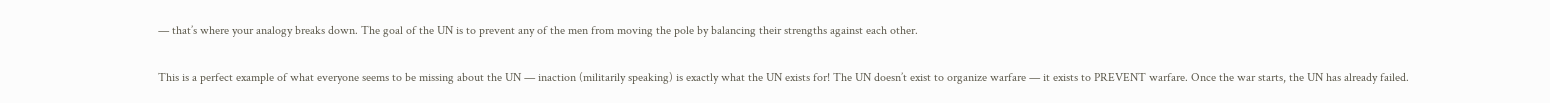— that’s where your analogy breaks down. The goal of the UN is to prevent any of the men from moving the pole by balancing their strengths against each other.

This is a perfect example of what everyone seems to be missing about the UN — inaction (militarily speaking) is exactly what the UN exists for! The UN doesn’t exist to organize warfare — it exists to PREVENT warfare. Once the war starts, the UN has already failed.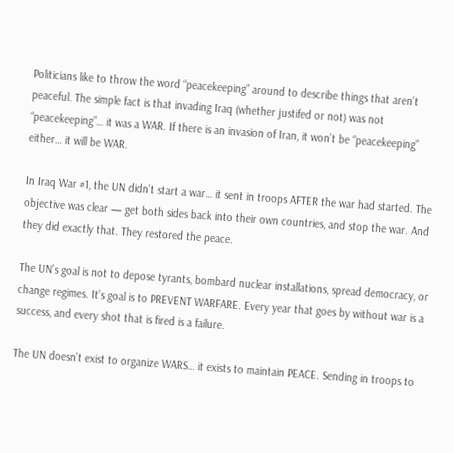Politicians like to throw the word “peacekeeping” around to describe things that aren’t peaceful. The simple fact is that invading Iraq (whether justifed or not) was not “peacekeeping”… it was a WAR. If there is an invasion of Iran, it won’t be “peacekeeping” either… it will be WAR.

In Iraq War #1, the UN didn’t start a war… it sent in troops AFTER the war had started. The objective was clear — get both sides back into their own countries, and stop the war. And they did exactly that. They restored the peace.

The UN’s goal is not to depose tyrants, bombard nuclear installations, spread democracy, or change regimes. It’s goal is to PREVENT WARFARE. Every year that goes by without war is a success, and every shot that is fired is a failure.

The UN doesn’t exist to organize WARS… it exists to maintain PEACE. Sending in troops to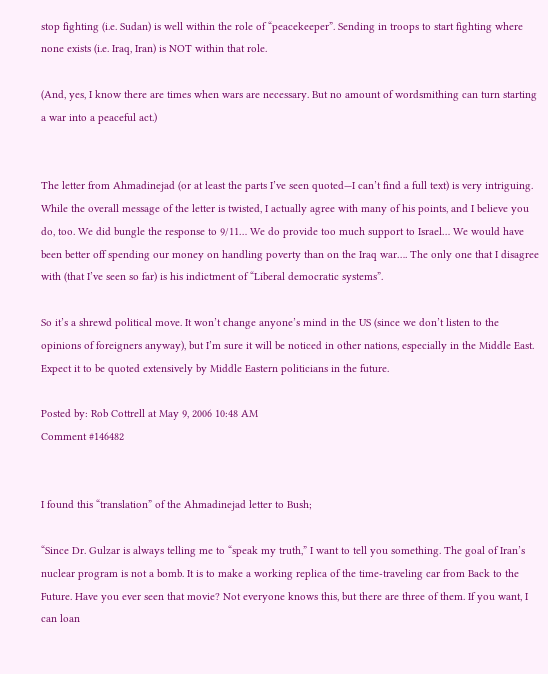stop fighting (i.e. Sudan) is well within the role of “peacekeeper”. Sending in troops to start fighting where none exists (i.e. Iraq, Iran) is NOT within that role.

(And, yes, I know there are times when wars are necessary. But no amount of wordsmithing can turn starting a war into a peaceful act.)


The letter from Ahmadinejad (or at least the parts I’ve seen quoted—I can’t find a full text) is very intriguing. While the overall message of the letter is twisted, I actually agree with many of his points, and I believe you do, too. We did bungle the response to 9/11… We do provide too much support to Israel… We would have been better off spending our money on handling poverty than on the Iraq war…. The only one that I disagree with (that I’ve seen so far) is his indictment of “Liberal democratic systems”.

So it’s a shrewd political move. It won’t change anyone’s mind in the US (since we don’t listen to the opinions of foreigners anyway), but I’m sure it will be noticed in other nations, especially in the Middle East. Expect it to be quoted extensively by Middle Eastern politicians in the future.

Posted by: Rob Cottrell at May 9, 2006 10:48 AM
Comment #146482


I found this “translation” of the Ahmadinejad letter to Bush;

“Since Dr. Gulzar is always telling me to “speak my truth,” I want to tell you something. The goal of Iran’s nuclear program is not a bomb. It is to make a working replica of the time-traveling car from Back to the Future. Have you ever seen that movie? Not everyone knows this, but there are three of them. If you want, I can loan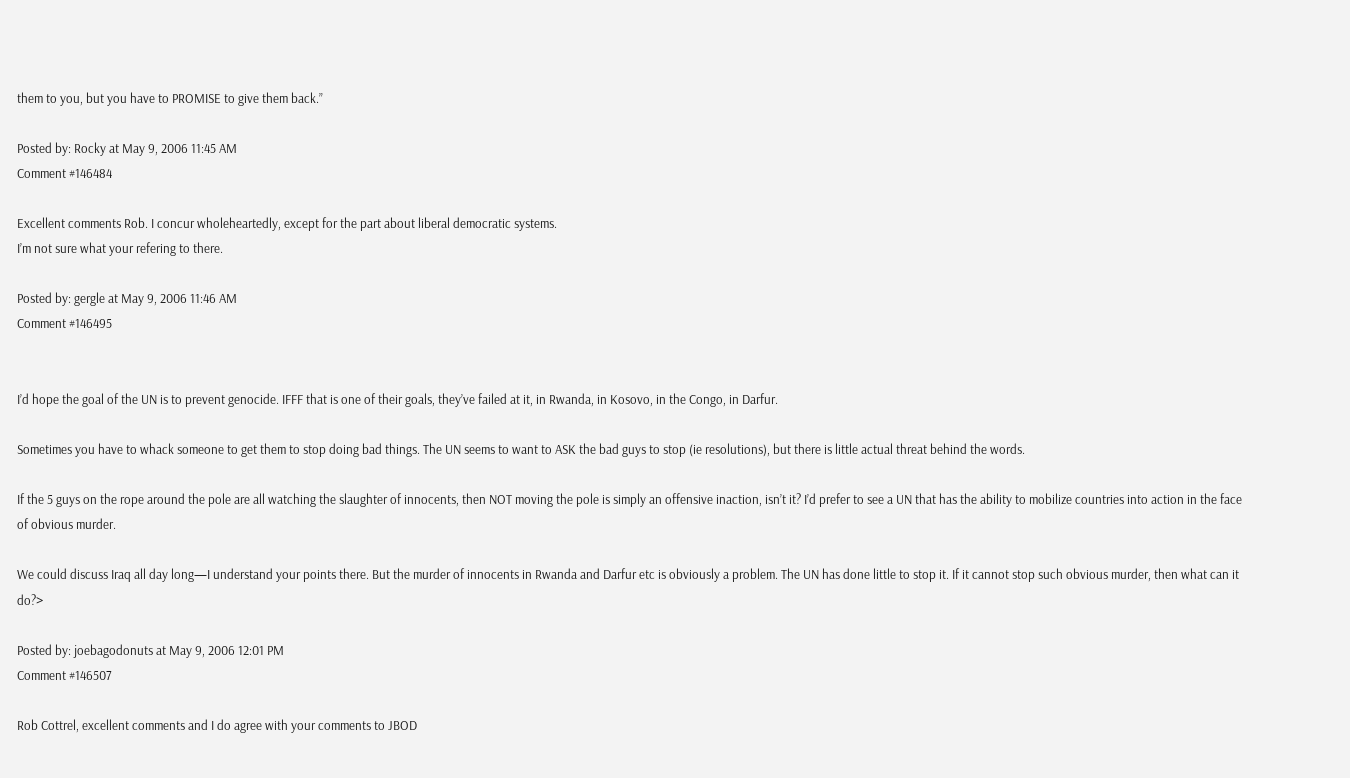them to you, but you have to PROMISE to give them back.”

Posted by: Rocky at May 9, 2006 11:45 AM
Comment #146484

Excellent comments Rob. I concur wholeheartedly, except for the part about liberal democratic systems.
I’m not sure what your refering to there.

Posted by: gergle at May 9, 2006 11:46 AM
Comment #146495


I’d hope the goal of the UN is to prevent genocide. IFFF that is one of their goals, they’ve failed at it, in Rwanda, in Kosovo, in the Congo, in Darfur.

Sometimes you have to whack someone to get them to stop doing bad things. The UN seems to want to ASK the bad guys to stop (ie resolutions), but there is little actual threat behind the words.

If the 5 guys on the rope around the pole are all watching the slaughter of innocents, then NOT moving the pole is simply an offensive inaction, isn’t it? I’d prefer to see a UN that has the ability to mobilize countries into action in the face of obvious murder.

We could discuss Iraq all day long—I understand your points there. But the murder of innocents in Rwanda and Darfur etc is obviously a problem. The UN has done little to stop it. If it cannot stop such obvious murder, then what can it do?>

Posted by: joebagodonuts at May 9, 2006 12:01 PM
Comment #146507

Rob Cottrel, excellent comments and I do agree with your comments to JBOD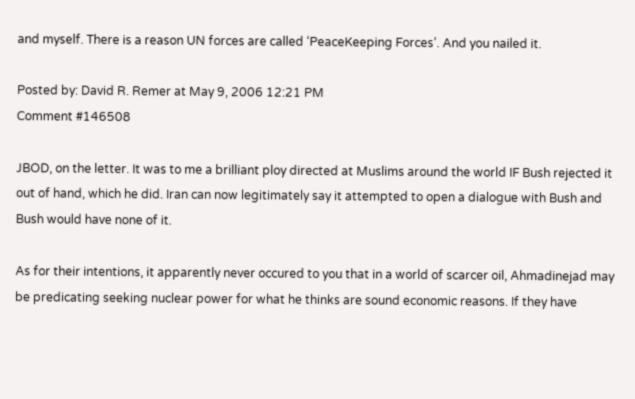and myself. There is a reason UN forces are called ‘PeaceKeeping Forces’. And you nailed it.

Posted by: David R. Remer at May 9, 2006 12:21 PM
Comment #146508

JBOD, on the letter. It was to me a brilliant ploy directed at Muslims around the world IF Bush rejected it out of hand, which he did. Iran can now legitimately say it attempted to open a dialogue with Bush and Bush would have none of it.

As for their intentions, it apparently never occured to you that in a world of scarcer oil, Ahmadinejad may be predicating seeking nuclear power for what he thinks are sound economic reasons. If they have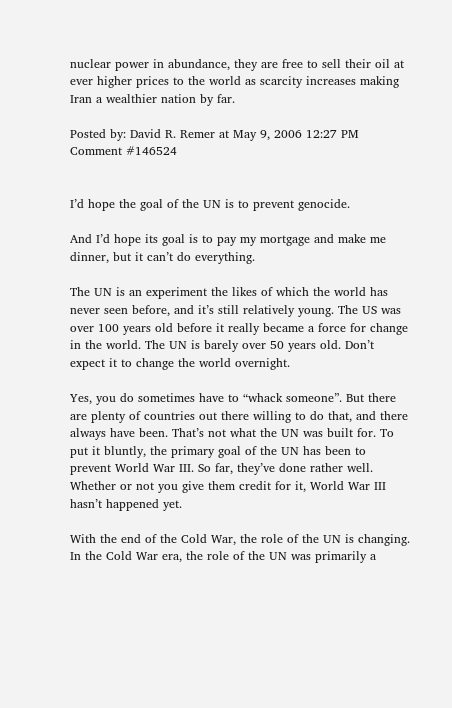nuclear power in abundance, they are free to sell their oil at ever higher prices to the world as scarcity increases making Iran a wealthier nation by far.

Posted by: David R. Remer at May 9, 2006 12:27 PM
Comment #146524


I’d hope the goal of the UN is to prevent genocide.

And I’d hope its goal is to pay my mortgage and make me dinner, but it can’t do everything.

The UN is an experiment the likes of which the world has never seen before, and it’s still relatively young. The US was over 100 years old before it really became a force for change in the world. The UN is barely over 50 years old. Don’t expect it to change the world overnight.

Yes, you do sometimes have to “whack someone”. But there are plenty of countries out there willing to do that, and there always have been. That’s not what the UN was built for. To put it bluntly, the primary goal of the UN has been to prevent World War III. So far, they’ve done rather well. Whether or not you give them credit for it, World War III hasn’t happened yet.

With the end of the Cold War, the role of the UN is changing. In the Cold War era, the role of the UN was primarily a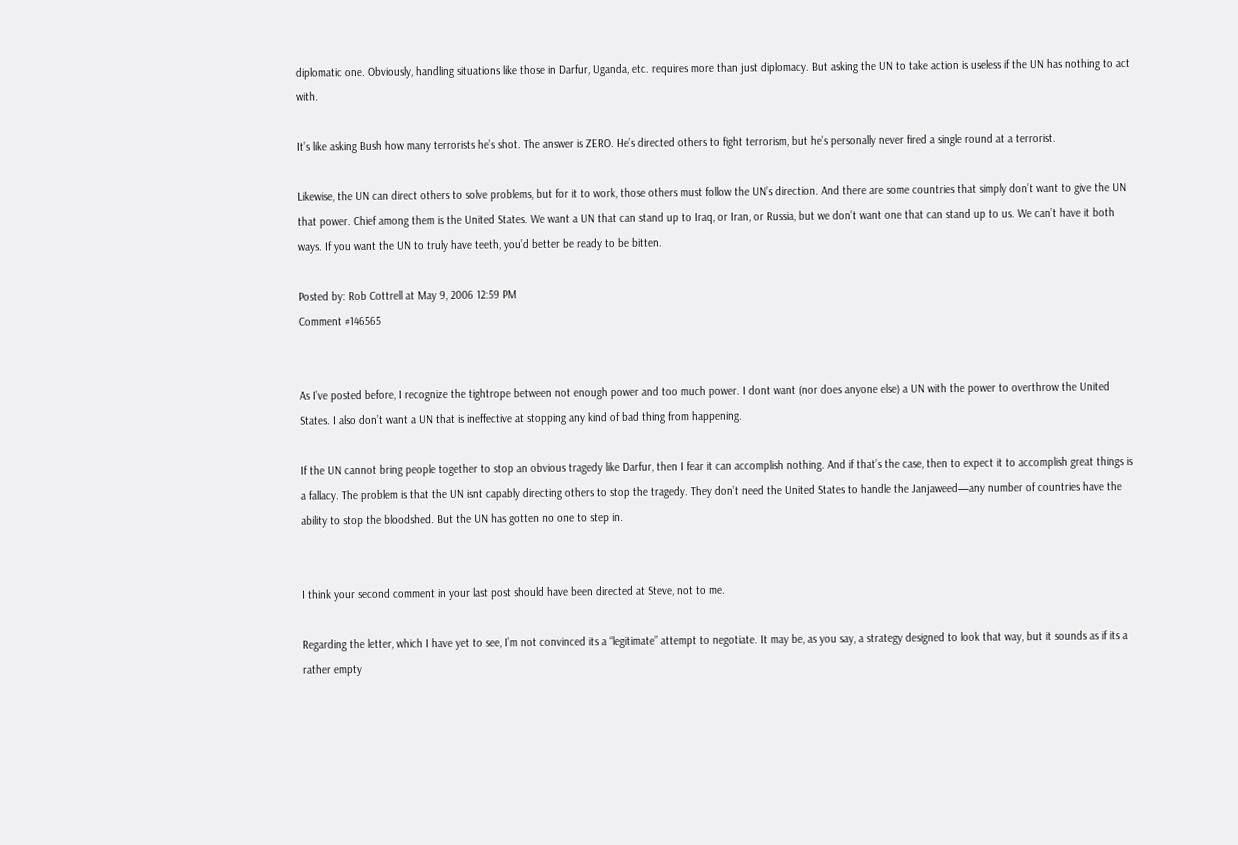diplomatic one. Obviously, handling situations like those in Darfur, Uganda, etc. requires more than just diplomacy. But asking the UN to take action is useless if the UN has nothing to act with.

It’s like asking Bush how many terrorists he’s shot. The answer is ZERO. He’s directed others to fight terrorism, but he’s personally never fired a single round at a terrorist.

Likewise, the UN can direct others to solve problems, but for it to work, those others must follow the UN’s direction. And there are some countries that simply don’t want to give the UN that power. Chief among them is the United States. We want a UN that can stand up to Iraq, or Iran, or Russia, but we don’t want one that can stand up to us. We can’t have it both ways. If you want the UN to truly have teeth, you’d better be ready to be bitten.

Posted by: Rob Cottrell at May 9, 2006 12:59 PM
Comment #146565


As I’ve posted before, I recognize the tightrope between not enough power and too much power. I dont want (nor does anyone else) a UN with the power to overthrow the United States. I also don’t want a UN that is ineffective at stopping any kind of bad thing from happening.

If the UN cannot bring people together to stop an obvious tragedy like Darfur, then I fear it can accomplish nothing. And if that’s the case, then to expect it to accomplish great things is a fallacy. The problem is that the UN isnt capably directing others to stop the tragedy. They don’t need the United States to handle the Janjaweed—any number of countries have the ability to stop the bloodshed. But the UN has gotten no one to step in.


I think your second comment in your last post should have been directed at Steve, not to me.

Regarding the letter, which I have yet to see, I’m not convinced its a “legitimate” attempt to negotiate. It may be, as you say, a strategy designed to look that way, but it sounds as if its a rather empty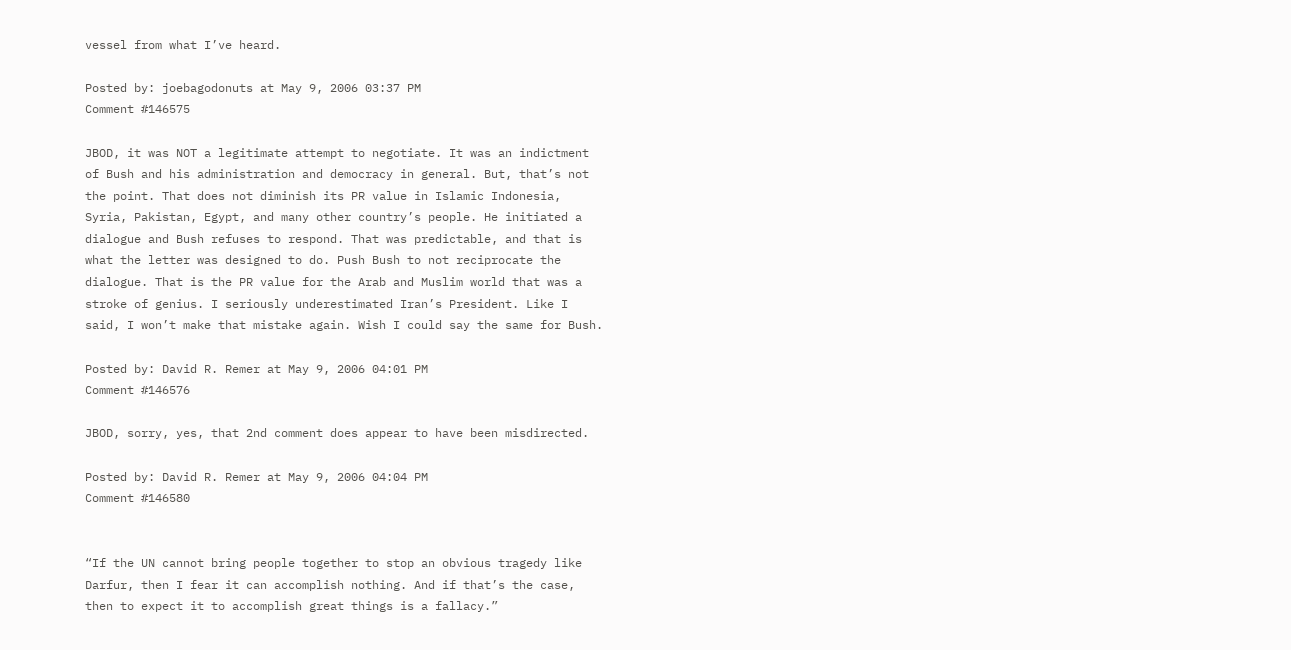vessel from what I’ve heard.

Posted by: joebagodonuts at May 9, 2006 03:37 PM
Comment #146575

JBOD, it was NOT a legitimate attempt to negotiate. It was an indictment of Bush and his administration and democracy in general. But, that’s not the point. That does not diminish its PR value in Islamic Indonesia, Syria, Pakistan, Egypt, and many other country’s people. He initiated a dialogue and Bush refuses to respond. That was predictable, and that is what the letter was designed to do. Push Bush to not reciprocate the dialogue. That is the PR value for the Arab and Muslim world that was a stroke of genius. I seriously underestimated Iran’s President. Like I said, I won’t make that mistake again. Wish I could say the same for Bush.

Posted by: David R. Remer at May 9, 2006 04:01 PM
Comment #146576

JBOD, sorry, yes, that 2nd comment does appear to have been misdirected.

Posted by: David R. Remer at May 9, 2006 04:04 PM
Comment #146580


“If the UN cannot bring people together to stop an obvious tragedy like Darfur, then I fear it can accomplish nothing. And if that’s the case, then to expect it to accomplish great things is a fallacy.”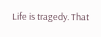Life is tragedy. That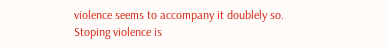violence seems to accompany it doublely so. Stoping violence is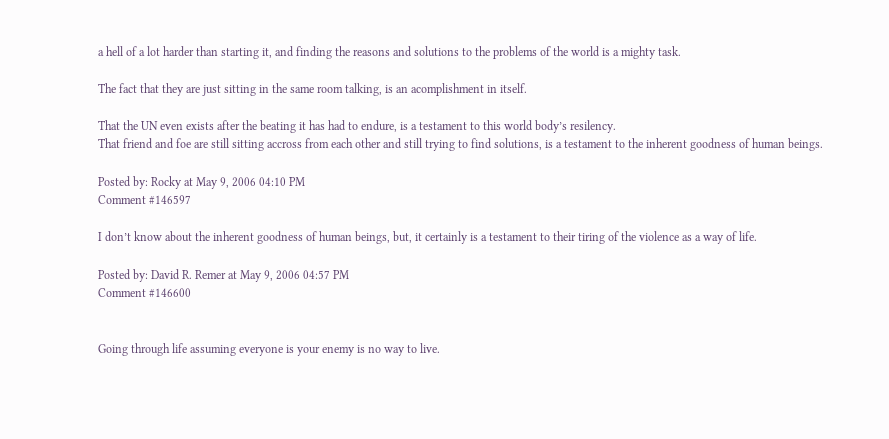a hell of a lot harder than starting it, and finding the reasons and solutions to the problems of the world is a mighty task.

The fact that they are just sitting in the same room talking, is an acomplishment in itself.

That the UN even exists after the beating it has had to endure, is a testament to this world body’s resilency.
That friend and foe are still sitting accross from each other and still trying to find solutions, is a testament to the inherent goodness of human beings.

Posted by: Rocky at May 9, 2006 04:10 PM
Comment #146597

I don’t know about the inherent goodness of human beings, but, it certainly is a testament to their tiring of the violence as a way of life.

Posted by: David R. Remer at May 9, 2006 04:57 PM
Comment #146600


Going through life assuming everyone is your enemy is no way to live.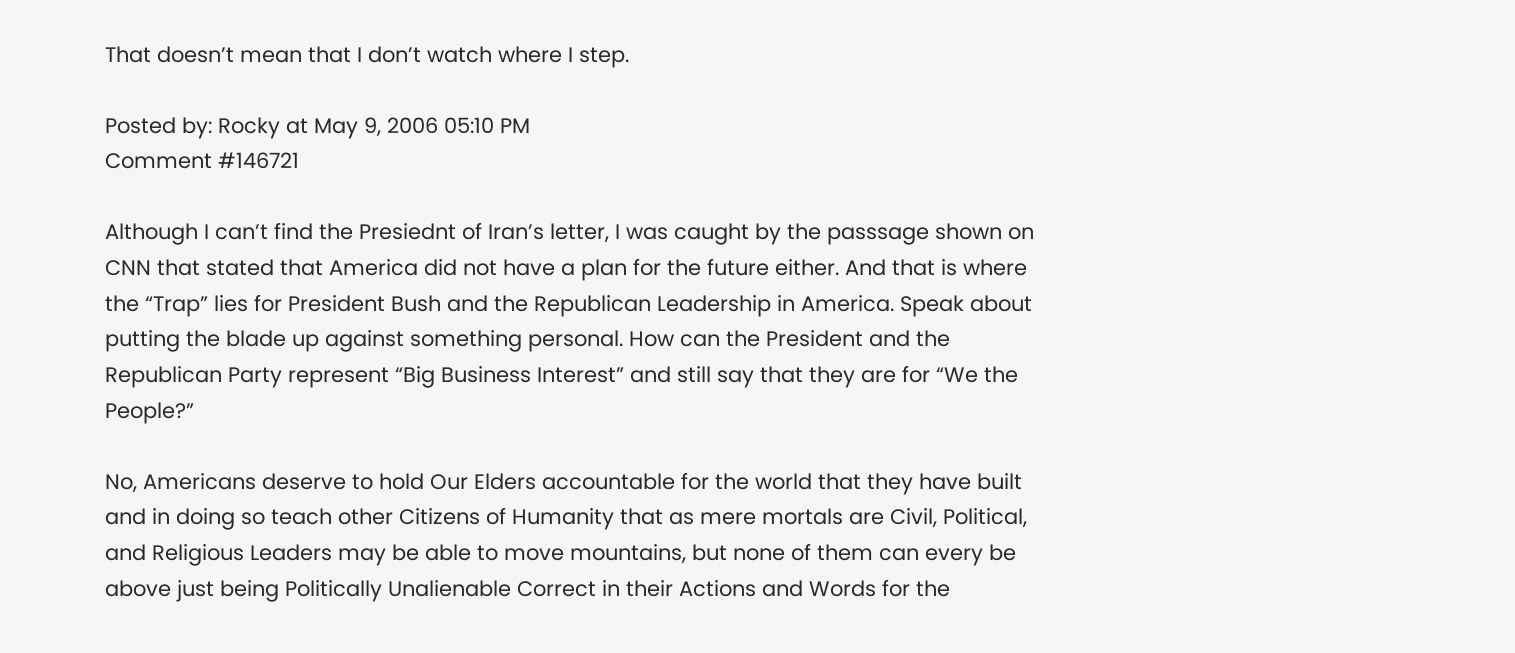That doesn’t mean that I don’t watch where I step.

Posted by: Rocky at May 9, 2006 05:10 PM
Comment #146721

Although I can’t find the Presiednt of Iran’s letter, I was caught by the passsage shown on CNN that stated that America did not have a plan for the future either. And that is where the “Trap” lies for President Bush and the Republican Leadership in America. Speak about putting the blade up against something personal. How can the President and the Republican Party represent “Big Business Interest” and still say that they are for “We the People?”

No, Americans deserve to hold Our Elders accountable for the world that they have built and in doing so teach other Citizens of Humanity that as mere mortals are Civil, Political, and Religious Leaders may be able to move mountains, but none of them can every be above just being Politically Unalienable Correct in their Actions and Words for the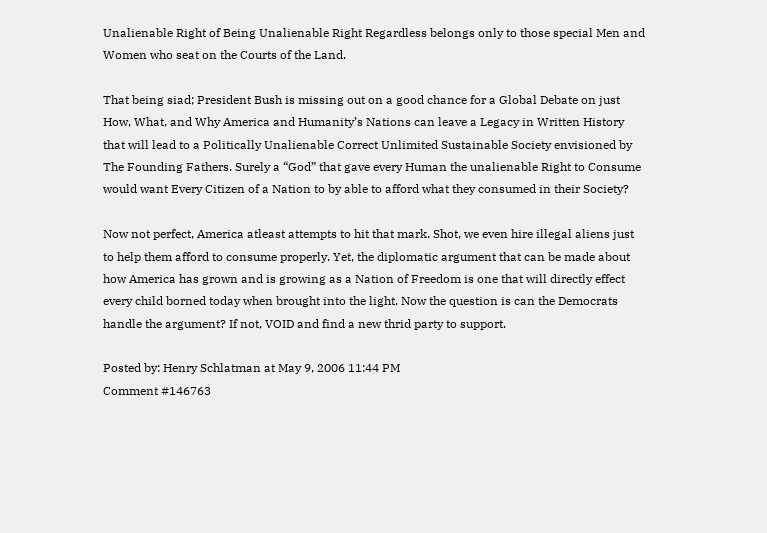Unalienable Right of Being Unalienable Right Regardless belongs only to those special Men and Women who seat on the Courts of the Land.

That being siad; President Bush is missing out on a good chance for a Global Debate on just How, What, and Why America and Humanity’s Nations can leave a Legacy in Written History that will lead to a Politically Unalienable Correct Unlimited Sustainable Society envisioned by The Founding Fathers. Surely a “God” that gave every Human the unalienable Right to Consume would want Every Citizen of a Nation to by able to afford what they consumed in their Society?

Now not perfect, America atleast attempts to hit that mark. Shot, we even hire illegal aliens just to help them afford to consume properly. Yet, the diplomatic argument that can be made about how America has grown and is growing as a Nation of Freedom is one that will directly effect every child borned today when brought into the light. Now the question is can the Democrats handle the argument? If not, VOID and find a new thrid party to support.

Posted by: Henry Schlatman at May 9, 2006 11:44 PM
Comment #146763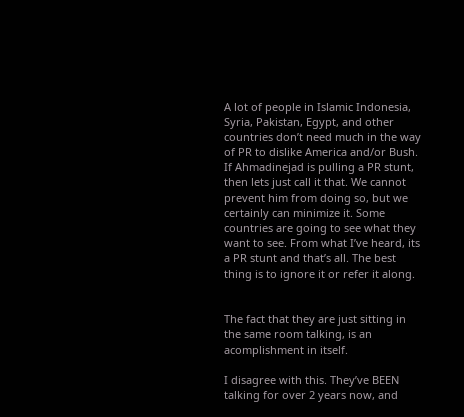A lot of people in Islamic Indonesia, Syria, Pakistan, Egypt, and other countries don’t need much in the way of PR to dislike America and/or Bush. If Ahmadinejad is pulling a PR stunt, then lets just call it that. We cannot prevent him from doing so, but we certainly can minimize it. Some countries are going to see what they want to see. From what I’ve heard, its a PR stunt and that’s all. The best thing is to ignore it or refer it along.


The fact that they are just sitting in the same room talking, is an acomplishment in itself.

I disagree with this. They’ve BEEN talking for over 2 years now, and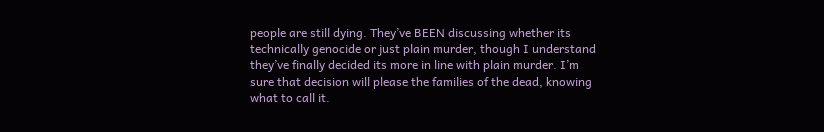people are still dying. They’ve BEEN discussing whether its technically genocide or just plain murder, though I understand they’ve finally decided its more in line with plain murder. I’m sure that decision will please the families of the dead, knowing what to call it.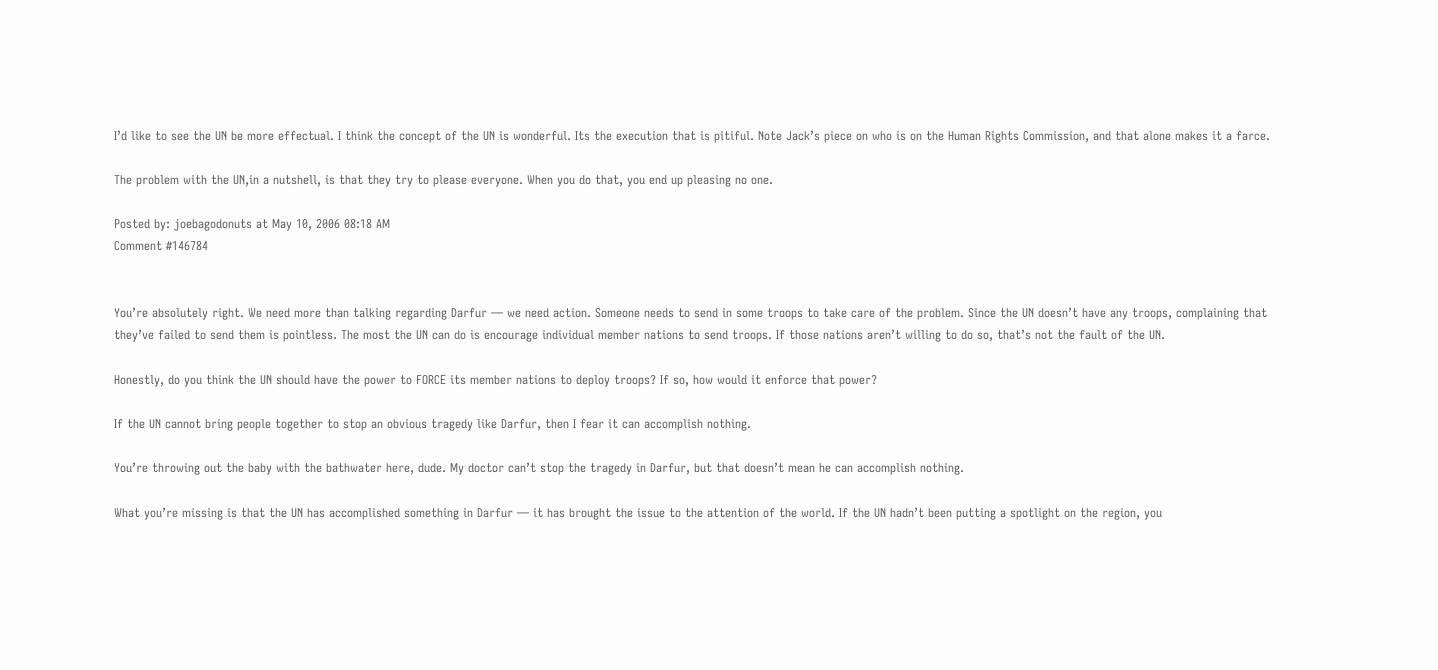I’d like to see the UN be more effectual. I think the concept of the UN is wonderful. Its the execution that is pitiful. Note Jack’s piece on who is on the Human Rights Commission, and that alone makes it a farce.

The problem with the UN,in a nutshell, is that they try to please everyone. When you do that, you end up pleasing no one.

Posted by: joebagodonuts at May 10, 2006 08:18 AM
Comment #146784


You’re absolutely right. We need more than talking regarding Darfur — we need action. Someone needs to send in some troops to take care of the problem. Since the UN doesn’t have any troops, complaining that they’ve failed to send them is pointless. The most the UN can do is encourage individual member nations to send troops. If those nations aren’t willing to do so, that’s not the fault of the UN.

Honestly, do you think the UN should have the power to FORCE its member nations to deploy troops? If so, how would it enforce that power?

If the UN cannot bring people together to stop an obvious tragedy like Darfur, then I fear it can accomplish nothing.

You’re throwing out the baby with the bathwater here, dude. My doctor can’t stop the tragedy in Darfur, but that doesn’t mean he can accomplish nothing.

What you’re missing is that the UN has accomplished something in Darfur — it has brought the issue to the attention of the world. If the UN hadn’t been putting a spotlight on the region, you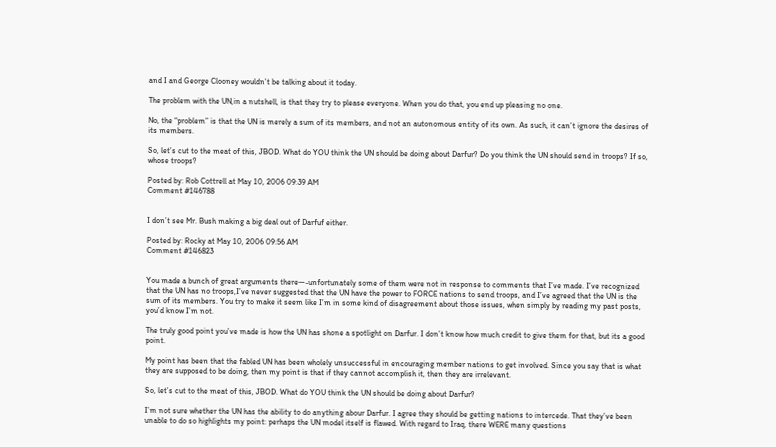and I and George Clooney wouldn’t be talking about it today.

The problem with the UN,in a nutshell, is that they try to please everyone. When you do that, you end up pleasing no one.

No, the “problem” is that the UN is merely a sum of its members, and not an autonomous entity of its own. As such, it can’t ignore the desires of its members.

So, let’s cut to the meat of this, JBOD. What do YOU think the UN should be doing about Darfur? Do you think the UN should send in troops? If so, whose troops?

Posted by: Rob Cottrell at May 10, 2006 09:39 AM
Comment #146788


I don’t see Mr. Bush making a big deal out of Darfuf either.

Posted by: Rocky at May 10, 2006 09:56 AM
Comment #146823


You made a bunch of great arguments there—-unfortunately some of them were not in response to comments that I’ve made. I’ve recognized that the UN has no troops,I’ve never suggested that the UN have the power to FORCE nations to send troops, and I’ve agreed that the UN is the sum of its members. You try to make it seem like I’m in some kind of disagreement about those issues, when simply by reading my past posts, you’d know I’m not.

The truly good point you’ve made is how the UN has shone a spotlight on Darfur. I don’t know how much credit to give them for that, but its a good point.

My point has been that the fabled UN has been wholely unsuccessful in encouraging member nations to get involved. Since you say that is what they are supposed to be doing, then my point is that if they cannot accomplish it, then they are irrelevant.

So, let’s cut to the meat of this, JBOD. What do YOU think the UN should be doing about Darfur?

I’m not sure whether the UN has the ability to do anything abour Darfur. I agree they should be getting nations to intercede. That they’ve been unable to do so highlights my point: perhaps the UN model itself is flawed. With regard to Iraq, there WERE many questions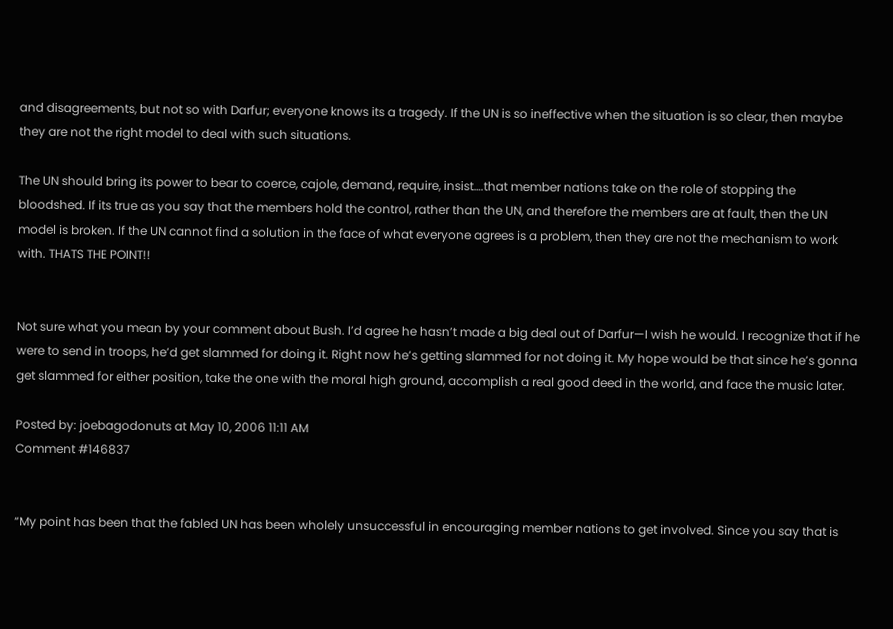and disagreements, but not so with Darfur; everyone knows its a tragedy. If the UN is so ineffective when the situation is so clear, then maybe they are not the right model to deal with such situations.

The UN should bring its power to bear to coerce, cajole, demand, require, insist….that member nations take on the role of stopping the bloodshed. If its true as you say that the members hold the control, rather than the UN, and therefore the members are at fault, then the UN model is broken. If the UN cannot find a solution in the face of what everyone agrees is a problem, then they are not the mechanism to work with. THATS THE POINT!!


Not sure what you mean by your comment about Bush. I’d agree he hasn’t made a big deal out of Darfur—I wish he would. I recognize that if he were to send in troops, he’d get slammed for doing it. Right now he’s getting slammed for not doing it. My hope would be that since he’s gonna get slammed for either position, take the one with the moral high ground, accomplish a real good deed in the world, and face the music later.

Posted by: joebagodonuts at May 10, 2006 11:11 AM
Comment #146837


“My point has been that the fabled UN has been wholely unsuccessful in encouraging member nations to get involved. Since you say that is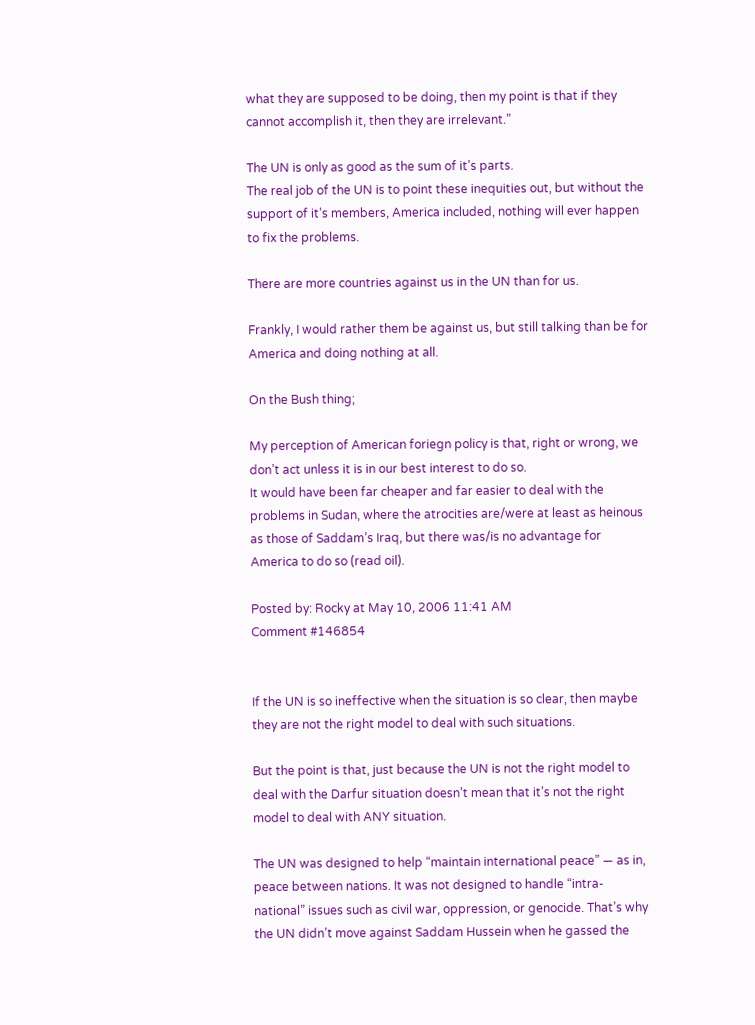what they are supposed to be doing, then my point is that if they cannot accomplish it, then they are irrelevant.”

The UN is only as good as the sum of it’s parts.
The real job of the UN is to point these inequities out, but without the support of it’s members, America included, nothing will ever happen to fix the problems.

There are more countries against us in the UN than for us.

Frankly, I would rather them be against us, but still talking than be for America and doing nothing at all.

On the Bush thing;

My perception of American foriegn policy is that, right or wrong, we don’t act unless it is in our best interest to do so.
It would have been far cheaper and far easier to deal with the problems in Sudan, where the atrocities are/were at least as heinous as those of Saddam’s Iraq, but there was/is no advantage for America to do so (read oil).

Posted by: Rocky at May 10, 2006 11:41 AM
Comment #146854


If the UN is so ineffective when the situation is so clear, then maybe they are not the right model to deal with such situations.

But the point is that, just because the UN is not the right model to deal with the Darfur situation doesn’t mean that it’s not the right model to deal with ANY situation.

The UN was designed to help “maintain international peace” — as in, peace between nations. It was not designed to handle “intra-national” issues such as civil war, oppression, or genocide. That’s why the UN didn’t move against Saddam Hussein when he gassed the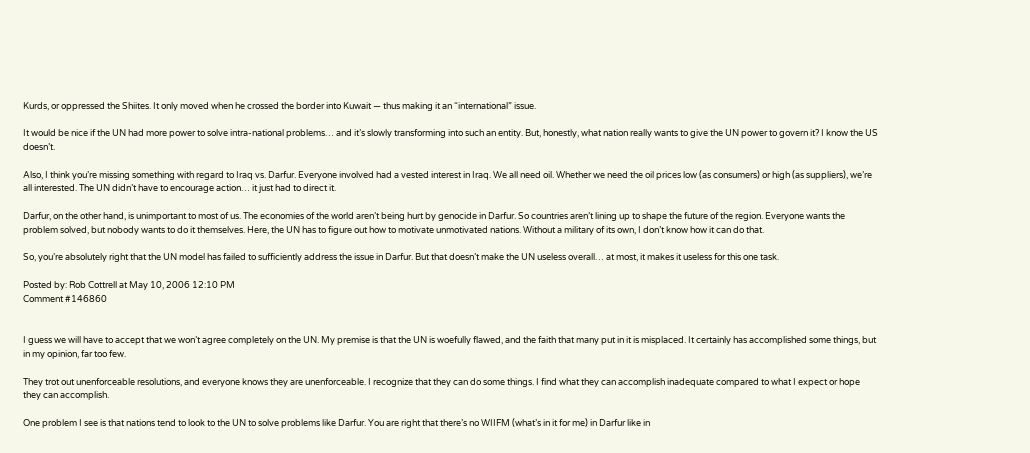Kurds, or oppressed the Shiites. It only moved when he crossed the border into Kuwait — thus making it an “international” issue.

It would be nice if the UN had more power to solve intra-national problems… and it’s slowly transforming into such an entity. But, honestly, what nation really wants to give the UN power to govern it? I know the US doesn’t.

Also, I think you’re missing something with regard to Iraq vs. Darfur. Everyone involved had a vested interest in Iraq. We all need oil. Whether we need the oil prices low (as consumers) or high (as suppliers), we’re all interested. The UN didn’t have to encourage action… it just had to direct it.

Darfur, on the other hand, is unimportant to most of us. The economies of the world aren’t being hurt by genocide in Darfur. So countries aren’t lining up to shape the future of the region. Everyone wants the problem solved, but nobody wants to do it themselves. Here, the UN has to figure out how to motivate unmotivated nations. Without a military of its own, I don’t know how it can do that.

So, you’re absolutely right that the UN model has failed to sufficiently address the issue in Darfur. But that doesn’t make the UN useless overall… at most, it makes it useless for this one task.

Posted by: Rob Cottrell at May 10, 2006 12:10 PM
Comment #146860


I guess we will have to accept that we won’t agree completely on the UN. My premise is that the UN is woefully flawed, and the faith that many put in it is misplaced. It certainly has accomplished some things, but in my opinion, far too few.

They trot out unenforceable resolutions, and everyone knows they are unenforceable. I recognize that they can do some things. I find what they can accomplish inadequate compared to what I expect or hope they can accomplish.

One problem I see is that nations tend to look to the UN to solve problems like Darfur. You are right that there’s no WIIFM (what’s in it for me) in Darfur like in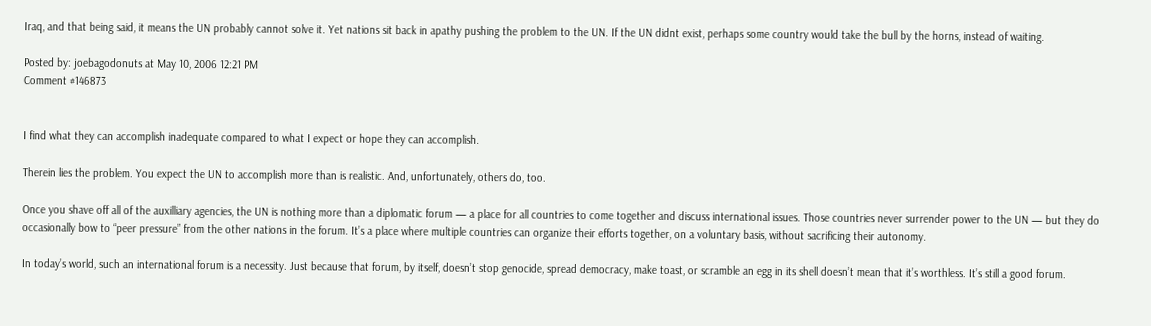Iraq, and that being said, it means the UN probably cannot solve it. Yet nations sit back in apathy pushing the problem to the UN. If the UN didnt exist, perhaps some country would take the bull by the horns, instead of waiting.

Posted by: joebagodonuts at May 10, 2006 12:21 PM
Comment #146873


I find what they can accomplish inadequate compared to what I expect or hope they can accomplish.

Therein lies the problem. You expect the UN to accomplish more than is realistic. And, unfortunately, others do, too.

Once you shave off all of the auxilliary agencies, the UN is nothing more than a diplomatic forum — a place for all countries to come together and discuss international issues. Those countries never surrender power to the UN — but they do occasionally bow to “peer pressure” from the other nations in the forum. It’s a place where multiple countries can organize their efforts together, on a voluntary basis, without sacrificing their autonomy.

In today’s world, such an international forum is a necessity. Just because that forum, by itself, doesn’t stop genocide, spread democracy, make toast, or scramble an egg in its shell doesn’t mean that it’s worthless. It’s still a good forum.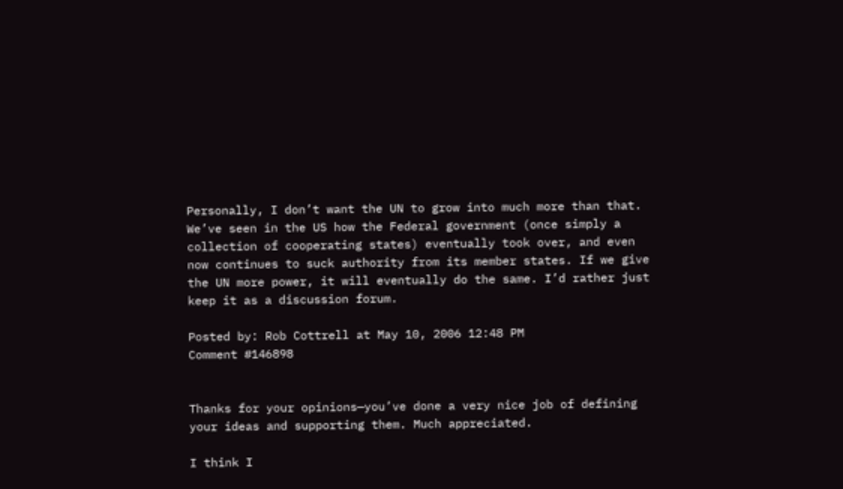Personally, I don’t want the UN to grow into much more than that. We’ve seen in the US how the Federal government (once simply a collection of cooperating states) eventually took over, and even now continues to suck authority from its member states. If we give the UN more power, it will eventually do the same. I’d rather just keep it as a discussion forum.

Posted by: Rob Cottrell at May 10, 2006 12:48 PM
Comment #146898


Thanks for your opinions—you’ve done a very nice job of defining your ideas and supporting them. Much appreciated.

I think I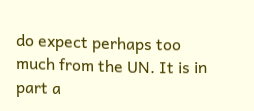do expect perhaps too much from the UN. It is in part a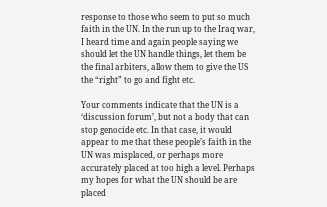response to those who seem to put so much faith in the UN. In the run up to the Iraq war, I heard time and again people saying we should let the UN handle things, let them be the final arbiters, allow them to give the US the “right” to go and fight etc.

Your comments indicate that the UN is a ‘discussion forum’, but not a body that can stop genocide etc. In that case, it would appear to me that these people’s faith in the UN was misplaced, or perhaps more accurately placed at too high a level. Perhaps my hopes for what the UN should be are placed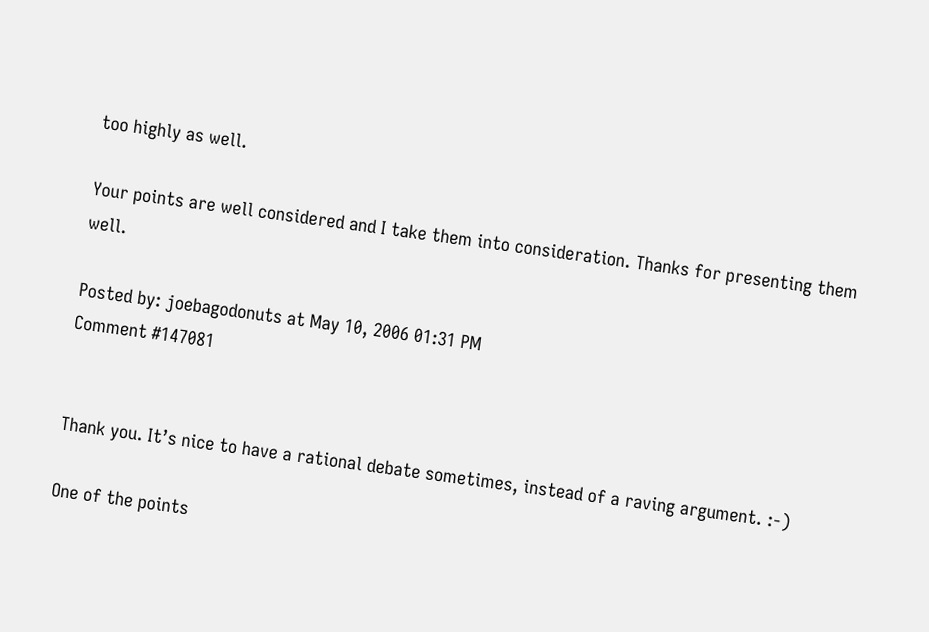too highly as well.

Your points are well considered and I take them into consideration. Thanks for presenting them well.

Posted by: joebagodonuts at May 10, 2006 01:31 PM
Comment #147081


Thank you. It’s nice to have a rational debate sometimes, instead of a raving argument. :-)

One of the points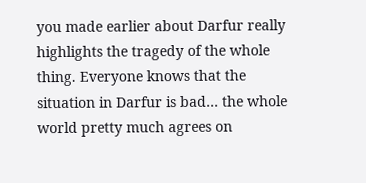you made earlier about Darfur really highlights the tragedy of the whole thing. Everyone knows that the situation in Darfur is bad… the whole world pretty much agrees on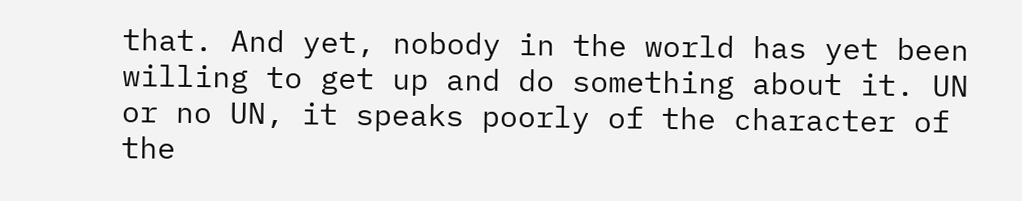that. And yet, nobody in the world has yet been willing to get up and do something about it. UN or no UN, it speaks poorly of the character of the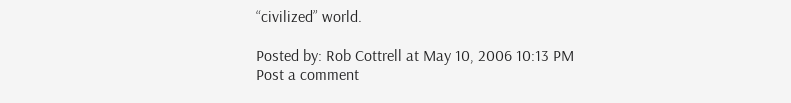“civilized” world.

Posted by: Rob Cottrell at May 10, 2006 10:13 PM
Post a comment